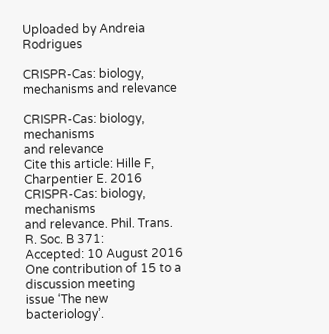Uploaded by Andreia Rodrigues

CRISPR-Cas: biology, mechanisms and relevance

CRISPR-Cas: biology, mechanisms
and relevance
Cite this article: Hille F, Charpentier E. 2016
CRISPR-Cas: biology, mechanisms
and relevance. Phil. Trans. R. Soc. B 371:
Accepted: 10 August 2016
One contribution of 15 to a discussion meeting
issue ‘The new bacteriology’.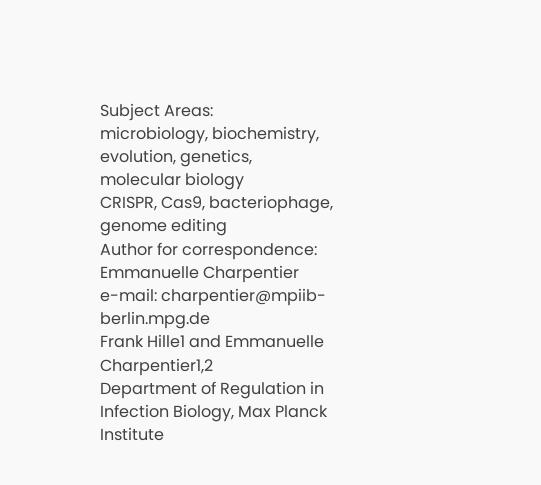Subject Areas:
microbiology, biochemistry, evolution, genetics,
molecular biology
CRISPR, Cas9, bacteriophage, genome editing
Author for correspondence:
Emmanuelle Charpentier
e-mail: charpentier@mpiib-berlin.mpg.de
Frank Hille1 and Emmanuelle Charpentier1,2
Department of Regulation in Infection Biology, Max Planck Institute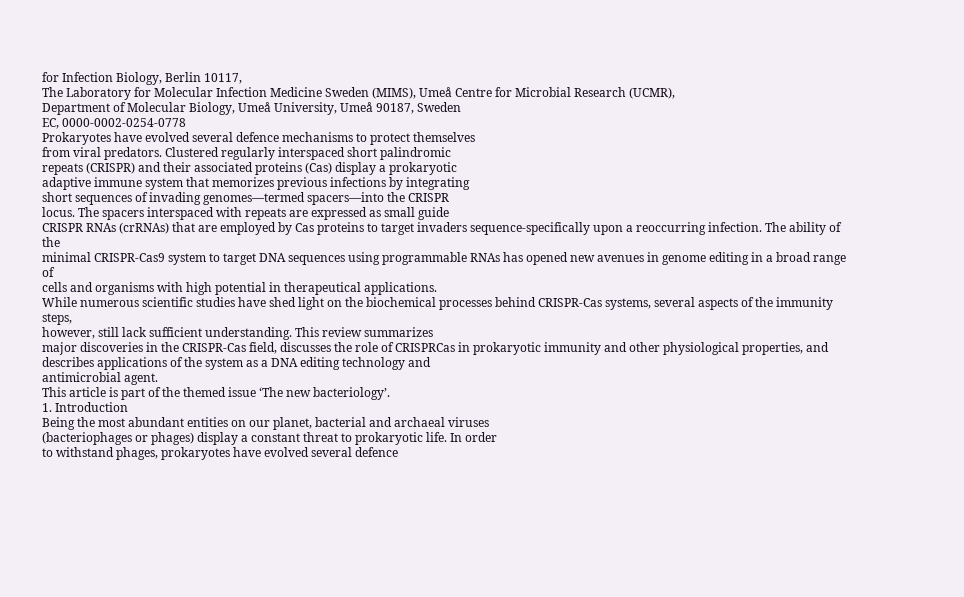for Infection Biology, Berlin 10117,
The Laboratory for Molecular Infection Medicine Sweden (MIMS), Umeå Centre for Microbial Research (UCMR),
Department of Molecular Biology, Umeå University, Umeå 90187, Sweden
EC, 0000-0002-0254-0778
Prokaryotes have evolved several defence mechanisms to protect themselves
from viral predators. Clustered regularly interspaced short palindromic
repeats (CRISPR) and their associated proteins (Cas) display a prokaryotic
adaptive immune system that memorizes previous infections by integrating
short sequences of invading genomes—termed spacers—into the CRISPR
locus. The spacers interspaced with repeats are expressed as small guide
CRISPR RNAs (crRNAs) that are employed by Cas proteins to target invaders sequence-specifically upon a reoccurring infection. The ability of the
minimal CRISPR-Cas9 system to target DNA sequences using programmable RNAs has opened new avenues in genome editing in a broad range of
cells and organisms with high potential in therapeutical applications.
While numerous scientific studies have shed light on the biochemical processes behind CRISPR-Cas systems, several aspects of the immunity steps,
however, still lack sufficient understanding. This review summarizes
major discoveries in the CRISPR-Cas field, discusses the role of CRISPRCas in prokaryotic immunity and other physiological properties, and
describes applications of the system as a DNA editing technology and
antimicrobial agent.
This article is part of the themed issue ‘The new bacteriology’.
1. Introduction
Being the most abundant entities on our planet, bacterial and archaeal viruses
(bacteriophages or phages) display a constant threat to prokaryotic life. In order
to withstand phages, prokaryotes have evolved several defence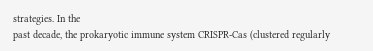strategies. In the
past decade, the prokaryotic immune system CRISPR-Cas (clustered regularly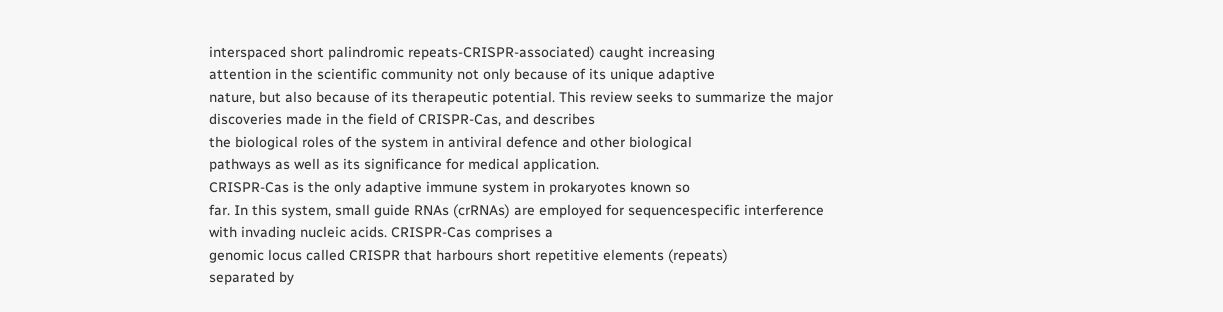interspaced short palindromic repeats-CRISPR-associated) caught increasing
attention in the scientific community not only because of its unique adaptive
nature, but also because of its therapeutic potential. This review seeks to summarize the major discoveries made in the field of CRISPR-Cas, and describes
the biological roles of the system in antiviral defence and other biological
pathways as well as its significance for medical application.
CRISPR-Cas is the only adaptive immune system in prokaryotes known so
far. In this system, small guide RNAs (crRNAs) are employed for sequencespecific interference with invading nucleic acids. CRISPR-Cas comprises a
genomic locus called CRISPR that harbours short repetitive elements (repeats)
separated by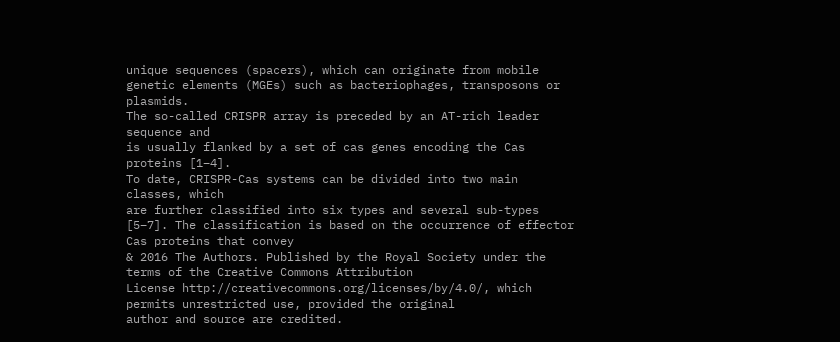unique sequences (spacers), which can originate from mobile
genetic elements (MGEs) such as bacteriophages, transposons or plasmids.
The so-called CRISPR array is preceded by an AT-rich leader sequence and
is usually flanked by a set of cas genes encoding the Cas proteins [1–4].
To date, CRISPR-Cas systems can be divided into two main classes, which
are further classified into six types and several sub-types [5–7]. The classification is based on the occurrence of effector Cas proteins that convey
& 2016 The Authors. Published by the Royal Society under the terms of the Creative Commons Attribution
License http://creativecommons.org/licenses/by/4.0/, which permits unrestricted use, provided the original
author and source are credited.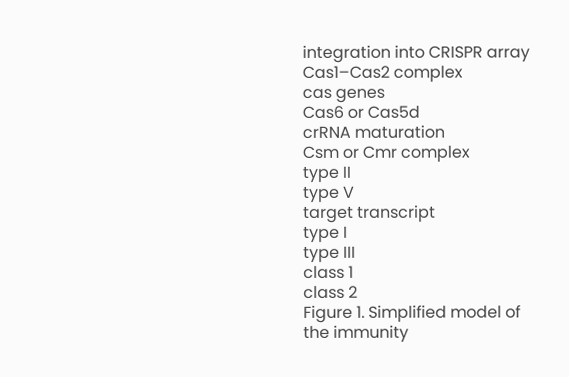integration into CRISPR array
Cas1–Cas2 complex
cas genes
Cas6 or Cas5d
crRNA maturation
Csm or Cmr complex
type II
type V
target transcript
type I
type III
class 1
class 2
Figure 1. Simplified model of the immunity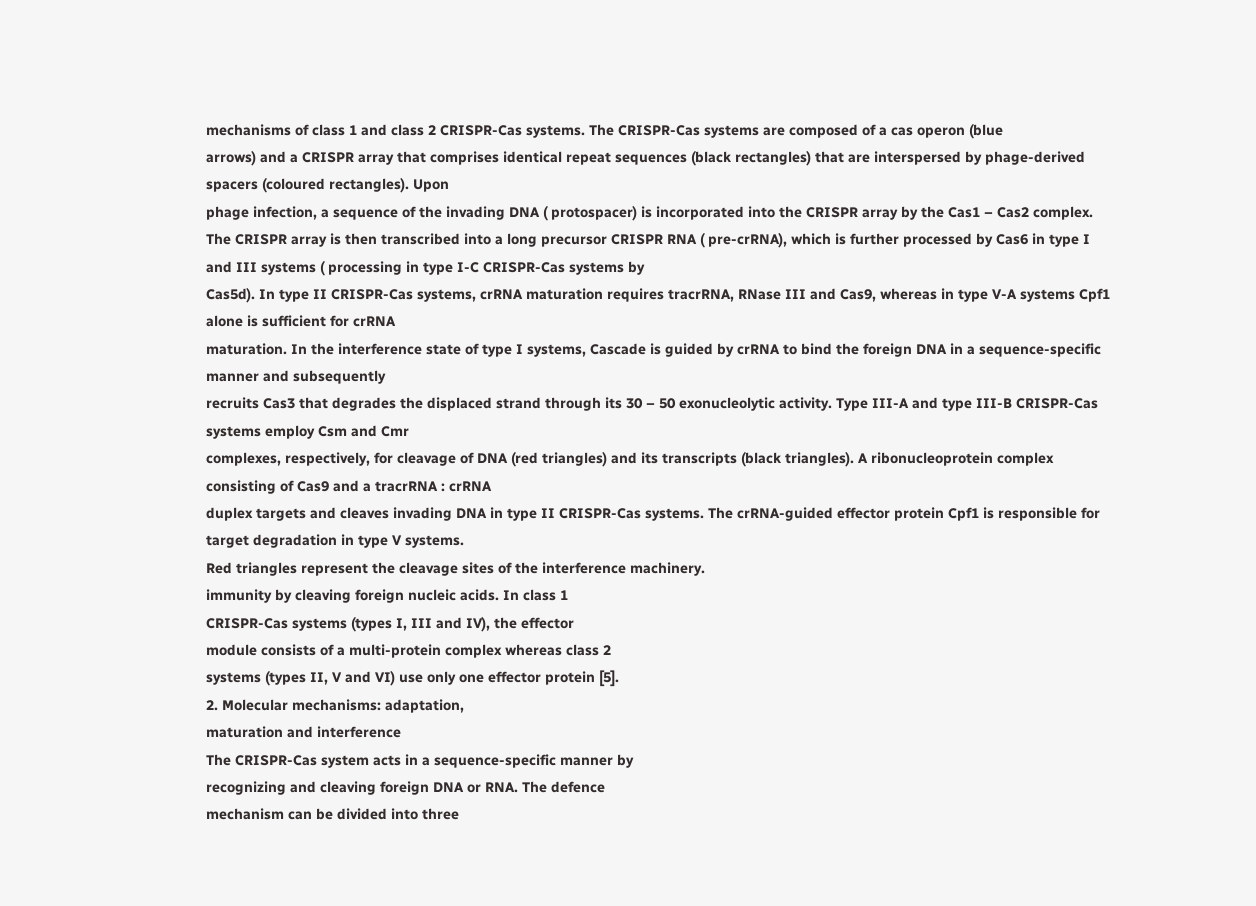mechanisms of class 1 and class 2 CRISPR-Cas systems. The CRISPR-Cas systems are composed of a cas operon (blue
arrows) and a CRISPR array that comprises identical repeat sequences (black rectangles) that are interspersed by phage-derived spacers (coloured rectangles). Upon
phage infection, a sequence of the invading DNA ( protospacer) is incorporated into the CRISPR array by the Cas1 – Cas2 complex. The CRISPR array is then transcribed into a long precursor CRISPR RNA ( pre-crRNA), which is further processed by Cas6 in type I and III systems ( processing in type I-C CRISPR-Cas systems by
Cas5d). In type II CRISPR-Cas systems, crRNA maturation requires tracrRNA, RNase III and Cas9, whereas in type V-A systems Cpf1 alone is sufficient for crRNA
maturation. In the interference state of type I systems, Cascade is guided by crRNA to bind the foreign DNA in a sequence-specific manner and subsequently
recruits Cas3 that degrades the displaced strand through its 30 – 50 exonucleolytic activity. Type III-A and type III-B CRISPR-Cas systems employ Csm and Cmr
complexes, respectively, for cleavage of DNA (red triangles) and its transcripts (black triangles). A ribonucleoprotein complex consisting of Cas9 and a tracrRNA : crRNA
duplex targets and cleaves invading DNA in type II CRISPR-Cas systems. The crRNA-guided effector protein Cpf1 is responsible for target degradation in type V systems.
Red triangles represent the cleavage sites of the interference machinery.
immunity by cleaving foreign nucleic acids. In class 1
CRISPR-Cas systems (types I, III and IV), the effector
module consists of a multi-protein complex whereas class 2
systems (types II, V and VI) use only one effector protein [5].
2. Molecular mechanisms: adaptation,
maturation and interference
The CRISPR-Cas system acts in a sequence-specific manner by
recognizing and cleaving foreign DNA or RNA. The defence
mechanism can be divided into three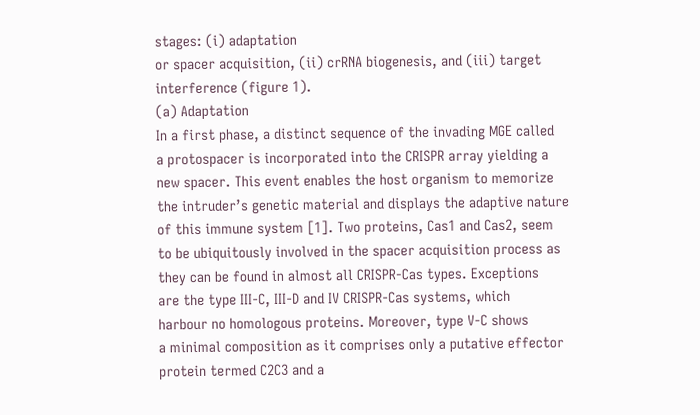stages: (i) adaptation
or spacer acquisition, (ii) crRNA biogenesis, and (iii) target
interference (figure 1).
(a) Adaptation
In a first phase, a distinct sequence of the invading MGE called
a protospacer is incorporated into the CRISPR array yielding a
new spacer. This event enables the host organism to memorize
the intruder’s genetic material and displays the adaptive nature
of this immune system [1]. Two proteins, Cas1 and Cas2, seem
to be ubiquitously involved in the spacer acquisition process as
they can be found in almost all CRISPR-Cas types. Exceptions
are the type III-C, III-D and IV CRISPR-Cas systems, which
harbour no homologous proteins. Moreover, type V-C shows
a minimal composition as it comprises only a putative effector
protein termed C2C3 and a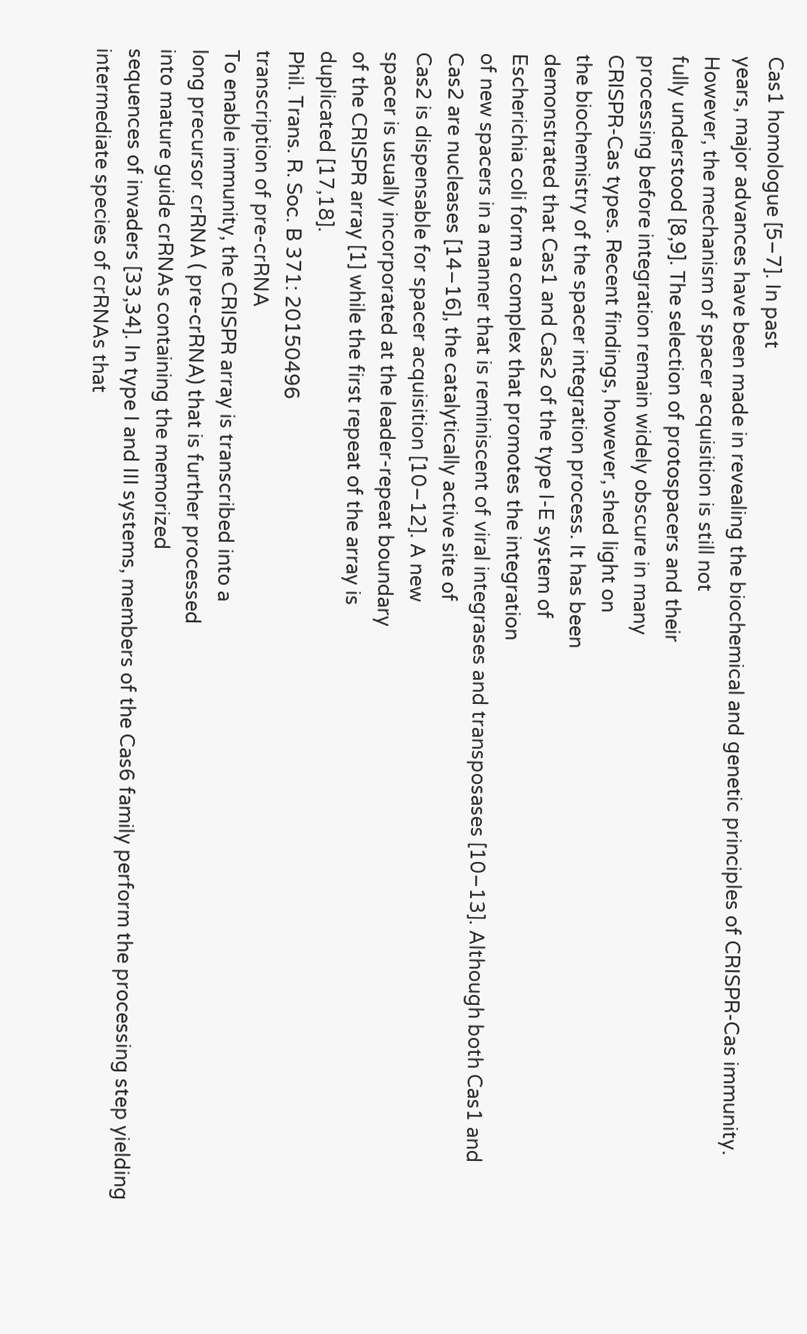Cas1 homologue [5–7]. In past
years, major advances have been made in revealing the biochemical and genetic principles of CRISPR-Cas immunity.
However, the mechanism of spacer acquisition is still not
fully understood [8,9]. The selection of protospacers and their
processing before integration remain widely obscure in many
CRISPR-Cas types. Recent findings, however, shed light on
the biochemistry of the spacer integration process. It has been
demonstrated that Cas1 and Cas2 of the type I-E system of
Escherichia coli form a complex that promotes the integration
of new spacers in a manner that is reminiscent of viral integrases and transposases [10–13]. Although both Cas1 and
Cas2 are nucleases [14–16], the catalytically active site of
Cas2 is dispensable for spacer acquisition [10–12]. A new
spacer is usually incorporated at the leader-repeat boundary
of the CRISPR array [1] while the first repeat of the array is
duplicated [17,18].
Phil. Trans. R. Soc. B 371: 20150496
transcription of pre-crRNA
To enable immunity, the CRISPR array is transcribed into a
long precursor crRNA ( pre-crRNA) that is further processed
into mature guide crRNAs containing the memorized
sequences of invaders [33,34]. In type I and III systems, members of the Cas6 family perform the processing step yielding
intermediate species of crRNAs that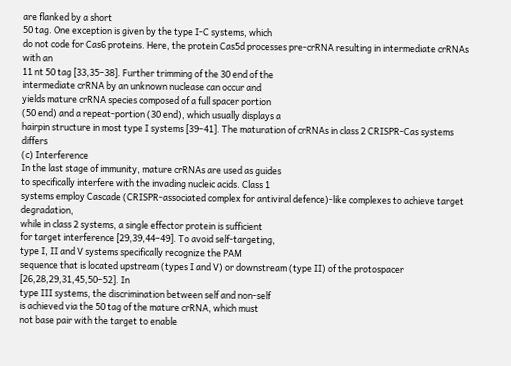are flanked by a short
50 tag. One exception is given by the type I-C systems, which
do not code for Cas6 proteins. Here, the protein Cas5d processes pre-crRNA resulting in intermediate crRNAs with an
11 nt 50 tag [33,35–38]. Further trimming of the 30 end of the
intermediate crRNA by an unknown nuclease can occur and
yields mature crRNA species composed of a full spacer portion
(50 end) and a repeat-portion (30 end), which usually displays a
hairpin structure in most type I systems [39–41]. The maturation of crRNAs in class 2 CRISPR-Cas systems differs
(c) Interference
In the last stage of immunity, mature crRNAs are used as guides
to specifically interfere with the invading nucleic acids. Class 1
systems employ Cascade (CRISPR-associated complex for antiviral defence)-like complexes to achieve target degradation,
while in class 2 systems, a single effector protein is sufficient
for target interference [29,39,44–49]. To avoid self-targeting,
type I, II and V systems specifically recognize the PAM
sequence that is located upstream (types I and V) or downstream (type II) of the protospacer [26,28,29,31,45,50–52]. In
type III systems, the discrimination between self and non-self
is achieved via the 50 tag of the mature crRNA, which must
not base pair with the target to enable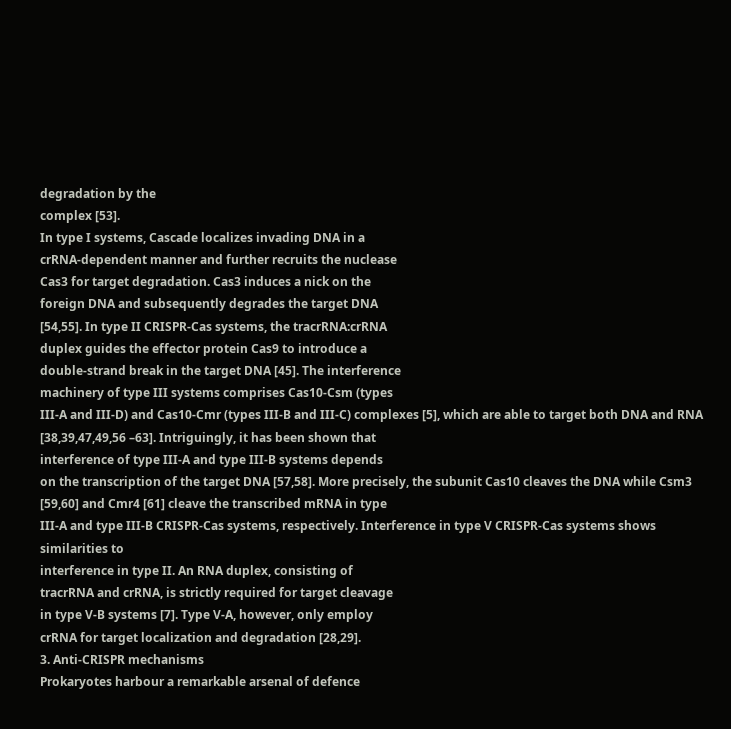degradation by the
complex [53].
In type I systems, Cascade localizes invading DNA in a
crRNA-dependent manner and further recruits the nuclease
Cas3 for target degradation. Cas3 induces a nick on the
foreign DNA and subsequently degrades the target DNA
[54,55]. In type II CRISPR-Cas systems, the tracrRNA:crRNA
duplex guides the effector protein Cas9 to introduce a
double-strand break in the target DNA [45]. The interference
machinery of type III systems comprises Cas10-Csm (types
III-A and III-D) and Cas10-Cmr (types III-B and III-C) complexes [5], which are able to target both DNA and RNA
[38,39,47,49,56 –63]. Intriguingly, it has been shown that
interference of type III-A and type III-B systems depends
on the transcription of the target DNA [57,58]. More precisely, the subunit Cas10 cleaves the DNA while Csm3
[59,60] and Cmr4 [61] cleave the transcribed mRNA in type
III-A and type III-B CRISPR-Cas systems, respectively. Interference in type V CRISPR-Cas systems shows similarities to
interference in type II. An RNA duplex, consisting of
tracrRNA and crRNA, is strictly required for target cleavage
in type V-B systems [7]. Type V-A, however, only employ
crRNA for target localization and degradation [28,29].
3. Anti-CRISPR mechanisms
Prokaryotes harbour a remarkable arsenal of defence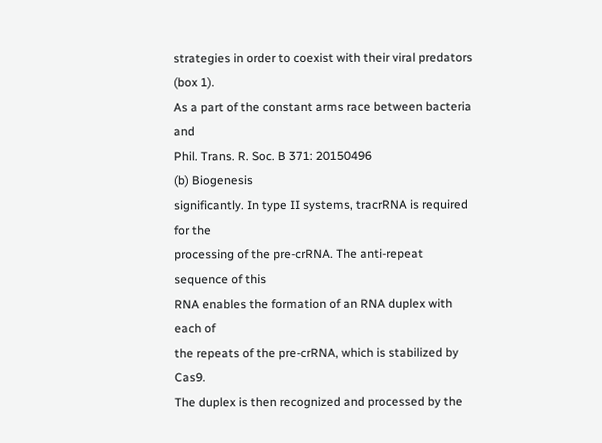strategies in order to coexist with their viral predators (box 1).
As a part of the constant arms race between bacteria and
Phil. Trans. R. Soc. B 371: 20150496
(b) Biogenesis
significantly. In type II systems, tracrRNA is required for the
processing of the pre-crRNA. The anti-repeat sequence of this
RNA enables the formation of an RNA duplex with each of
the repeats of the pre-crRNA, which is stabilized by Cas9.
The duplex is then recognized and processed by the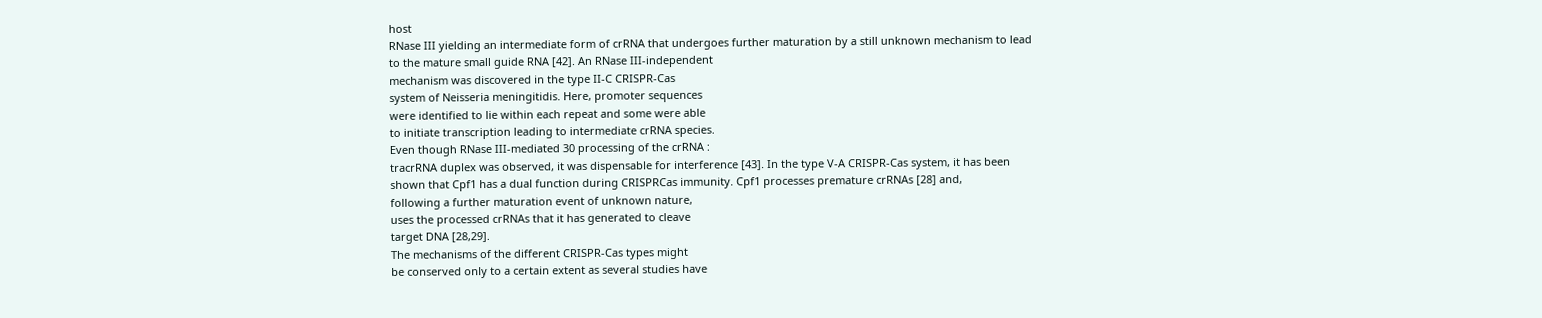host
RNase III yielding an intermediate form of crRNA that undergoes further maturation by a still unknown mechanism to lead
to the mature small guide RNA [42]. An RNase III-independent
mechanism was discovered in the type II-C CRISPR-Cas
system of Neisseria meningitidis. Here, promoter sequences
were identified to lie within each repeat and some were able
to initiate transcription leading to intermediate crRNA species.
Even though RNase III-mediated 30 processing of the crRNA :
tracrRNA duplex was observed, it was dispensable for interference [43]. In the type V-A CRISPR-Cas system, it has been
shown that Cpf1 has a dual function during CRISPRCas immunity. Cpf1 processes premature crRNAs [28] and,
following a further maturation event of unknown nature,
uses the processed crRNAs that it has generated to cleave
target DNA [28,29].
The mechanisms of the different CRISPR-Cas types might
be conserved only to a certain extent as several studies have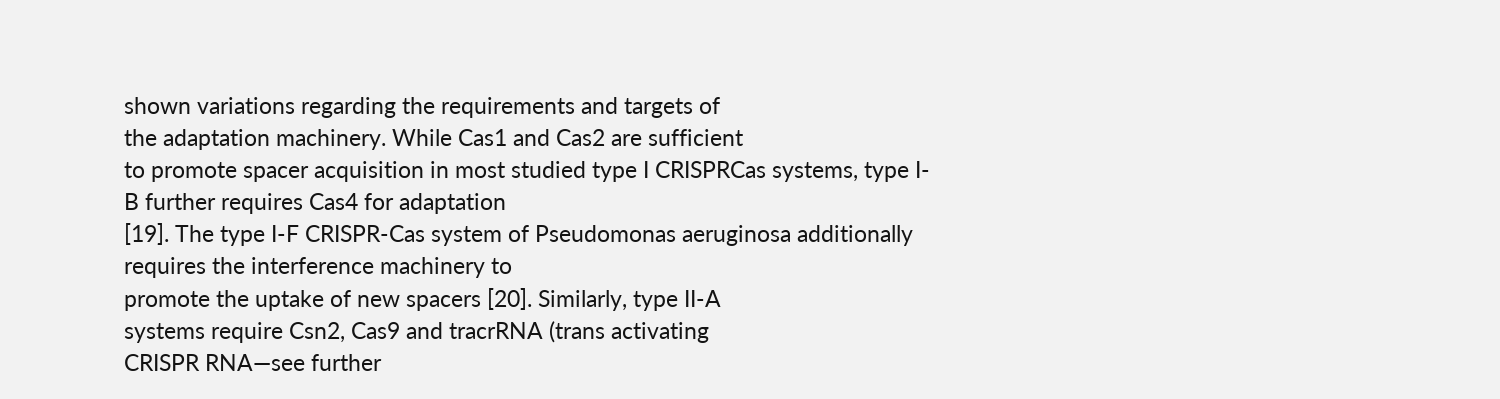shown variations regarding the requirements and targets of
the adaptation machinery. While Cas1 and Cas2 are sufficient
to promote spacer acquisition in most studied type I CRISPRCas systems, type I-B further requires Cas4 for adaptation
[19]. The type I-F CRISPR-Cas system of Pseudomonas aeruginosa additionally requires the interference machinery to
promote the uptake of new spacers [20]. Similarly, type II-A
systems require Csn2, Cas9 and tracrRNA (trans activating
CRISPR RNA—see further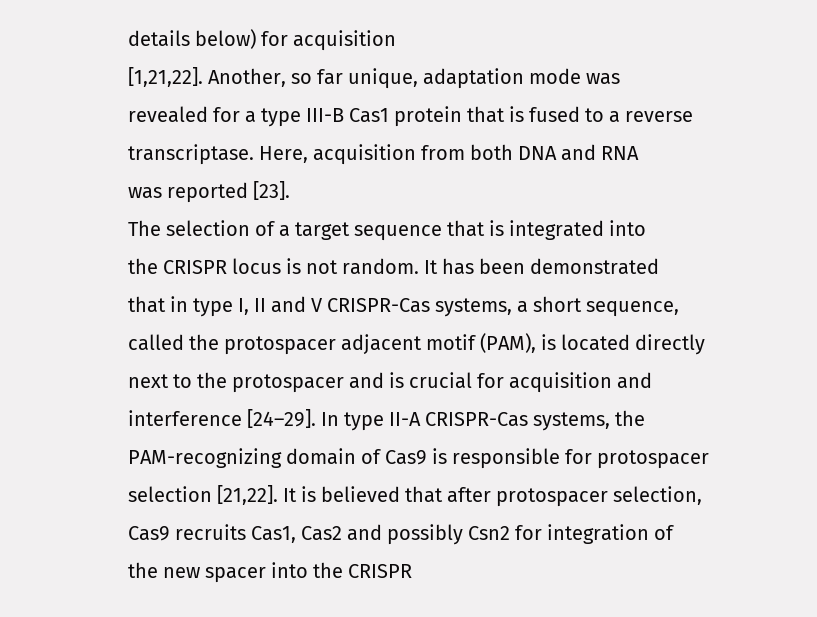details below) for acquisition
[1,21,22]. Another, so far unique, adaptation mode was
revealed for a type III-B Cas1 protein that is fused to a reverse
transcriptase. Here, acquisition from both DNA and RNA
was reported [23].
The selection of a target sequence that is integrated into
the CRISPR locus is not random. It has been demonstrated
that in type I, II and V CRISPR-Cas systems, a short sequence,
called the protospacer adjacent motif (PAM), is located directly
next to the protospacer and is crucial for acquisition and
interference [24–29]. In type II-A CRISPR-Cas systems, the
PAM-recognizing domain of Cas9 is responsible for protospacer
selection [21,22]. It is believed that after protospacer selection,
Cas9 recruits Cas1, Cas2 and possibly Csn2 for integration of
the new spacer into the CRISPR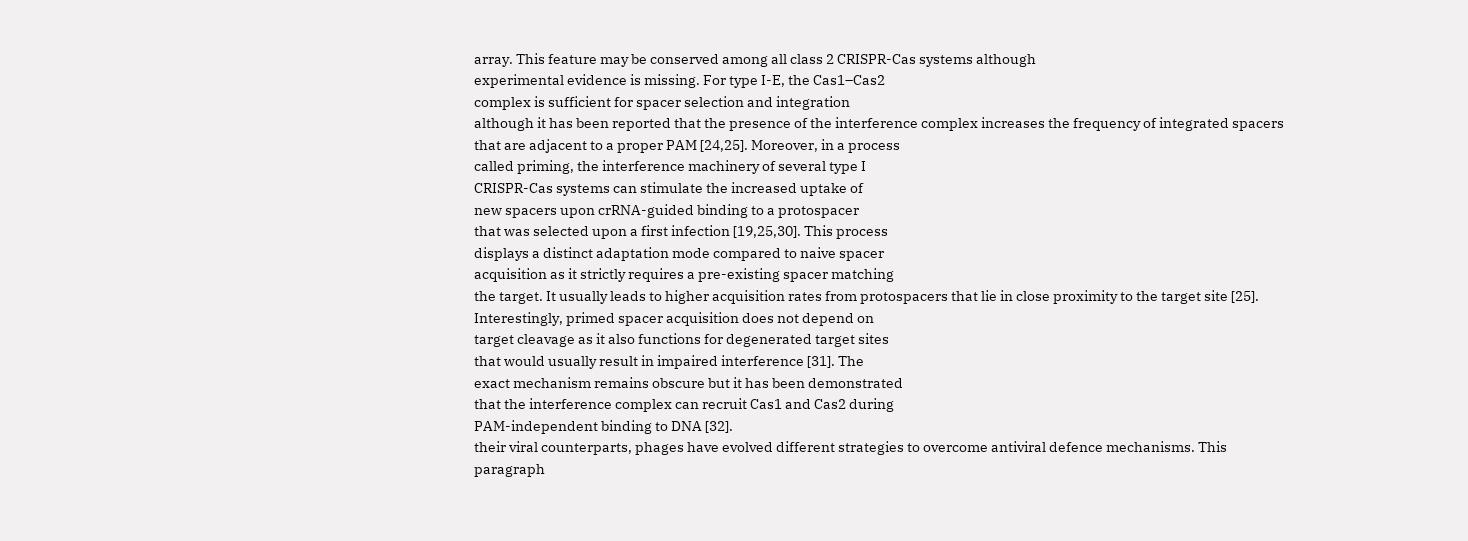array. This feature may be conserved among all class 2 CRISPR-Cas systems although
experimental evidence is missing. For type I-E, the Cas1–Cas2
complex is sufficient for spacer selection and integration
although it has been reported that the presence of the interference complex increases the frequency of integrated spacers
that are adjacent to a proper PAM [24,25]. Moreover, in a process
called priming, the interference machinery of several type I
CRISPR-Cas systems can stimulate the increased uptake of
new spacers upon crRNA-guided binding to a protospacer
that was selected upon a first infection [19,25,30]. This process
displays a distinct adaptation mode compared to naive spacer
acquisition as it strictly requires a pre-existing spacer matching
the target. It usually leads to higher acquisition rates from protospacers that lie in close proximity to the target site [25].
Interestingly, primed spacer acquisition does not depend on
target cleavage as it also functions for degenerated target sites
that would usually result in impaired interference [31]. The
exact mechanism remains obscure but it has been demonstrated
that the interference complex can recruit Cas1 and Cas2 during
PAM-independent binding to DNA [32].
their viral counterparts, phages have evolved different strategies to overcome antiviral defence mechanisms. This
paragraph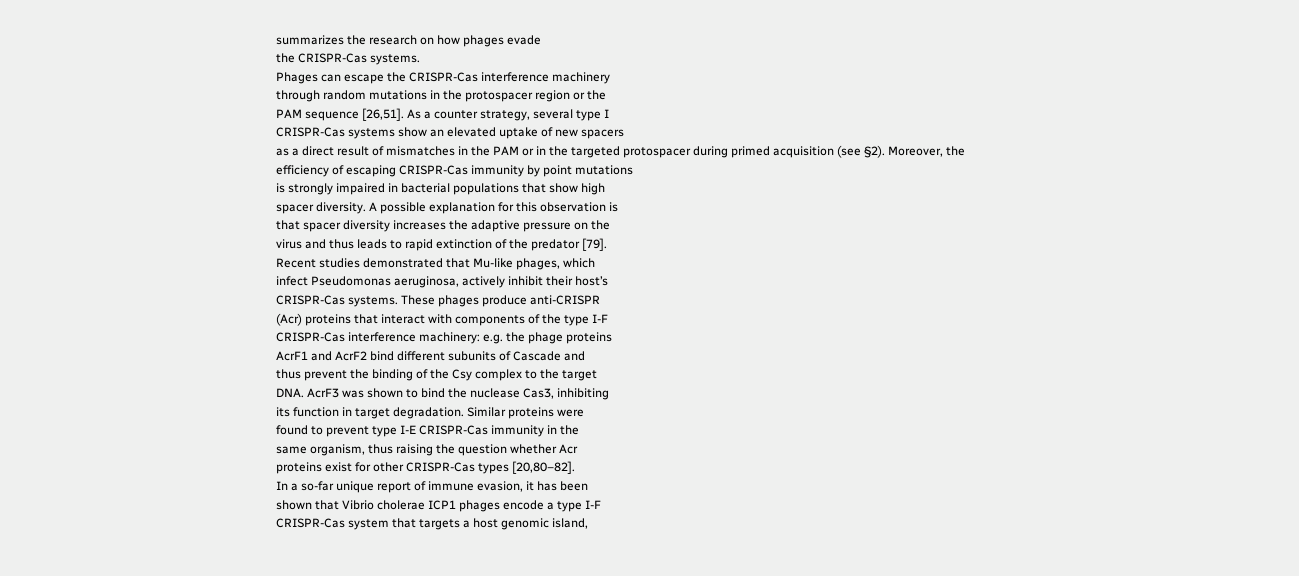summarizes the research on how phages evade
the CRISPR-Cas systems.
Phages can escape the CRISPR-Cas interference machinery
through random mutations in the protospacer region or the
PAM sequence [26,51]. As a counter strategy, several type I
CRISPR-Cas systems show an elevated uptake of new spacers
as a direct result of mismatches in the PAM or in the targeted protospacer during primed acquisition (see §2). Moreover, the
efficiency of escaping CRISPR-Cas immunity by point mutations
is strongly impaired in bacterial populations that show high
spacer diversity. A possible explanation for this observation is
that spacer diversity increases the adaptive pressure on the
virus and thus leads to rapid extinction of the predator [79].
Recent studies demonstrated that Mu-like phages, which
infect Pseudomonas aeruginosa, actively inhibit their host’s
CRISPR-Cas systems. These phages produce anti-CRISPR
(Acr) proteins that interact with components of the type I-F
CRISPR-Cas interference machinery: e.g. the phage proteins
AcrF1 and AcrF2 bind different subunits of Cascade and
thus prevent the binding of the Csy complex to the target
DNA. AcrF3 was shown to bind the nuclease Cas3, inhibiting
its function in target degradation. Similar proteins were
found to prevent type I-E CRISPR-Cas immunity in the
same organism, thus raising the question whether Acr
proteins exist for other CRISPR-Cas types [20,80–82].
In a so-far unique report of immune evasion, it has been
shown that Vibrio cholerae ICP1 phages encode a type I-F
CRISPR-Cas system that targets a host genomic island,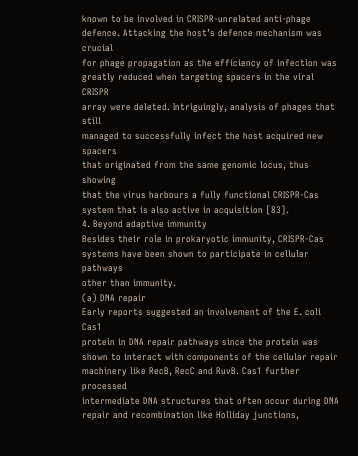known to be involved in CRISPR-unrelated anti-phage
defence. Attacking the host’s defence mechanism was crucial
for phage propagation as the efficiency of infection was
greatly reduced when targeting spacers in the viral CRISPR
array were deleted. Intriguingly, analysis of phages that still
managed to successfully infect the host acquired new spacers
that originated from the same genomic locus, thus showing
that the virus harbours a fully functional CRISPR-Cas
system that is also active in acquisition [83].
4. Beyond adaptive immunity
Besides their role in prokaryotic immunity, CRISPR-Cas systems have been shown to participate in cellular pathways
other than immunity.
(a) DNA repair
Early reports suggested an involvement of the E. coli Cas1
protein in DNA repair pathways since the protein was
shown to interact with components of the cellular repair
machinery like RecB, RecC and RuvB. Cas1 further processed
intermediate DNA structures that often occur during DNA
repair and recombination like Holliday junctions,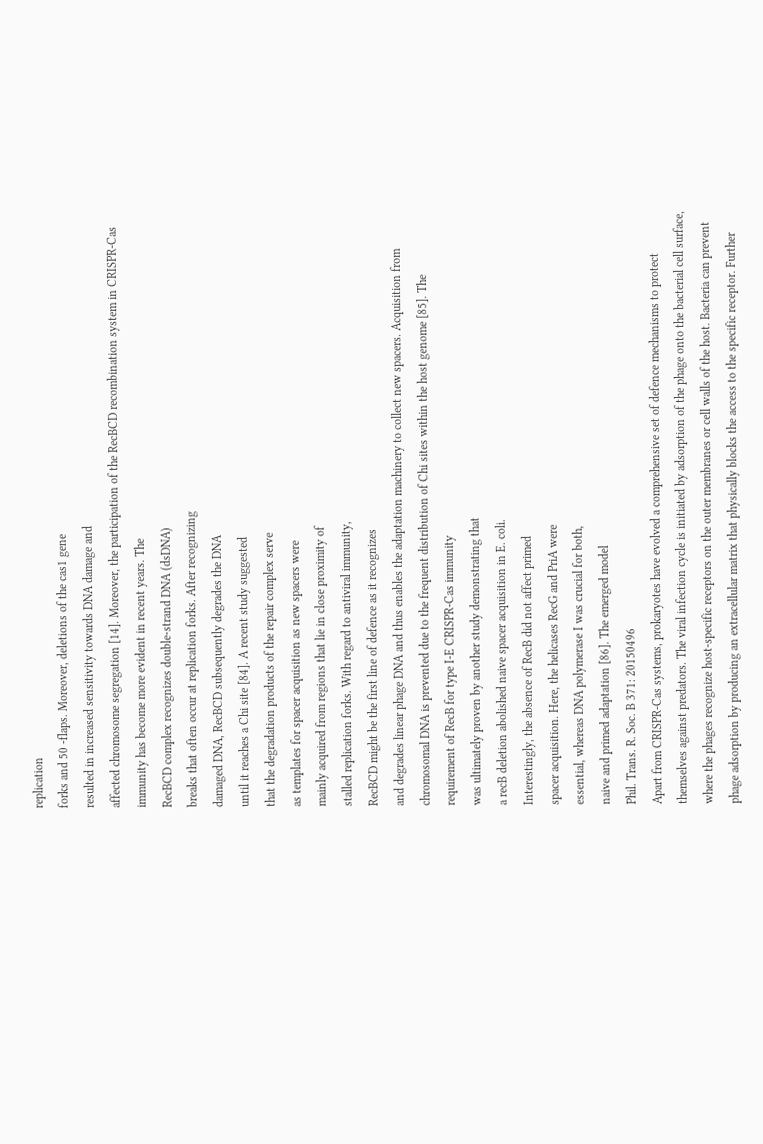replication
forks and 50 -flaps. Moreover, deletions of the cas1 gene
resulted in increased sensitivity towards DNA damage and
affected chromosome segregation [14]. Moreover, the participation of the RecBCD recombination system in CRISPR-Cas
immunity has become more evident in recent years. The
RecBCD complex recognizes double-strand DNA (dsDNA)
breaks that often occur at replication forks. After recognizing
damaged DNA, RecBCD subsequently degrades the DNA
until it reaches a Chi site [84]. A recent study suggested
that the degradation products of the repair complex serve
as templates for spacer acquisition as new spacers were
mainly acquired from regions that lie in close proximity of
stalled replication forks. With regard to antiviral immunity,
RecBCD might be the first line of defence as it recognizes
and degrades linear phage DNA and thus enables the adaptation machinery to collect new spacers. Acquisition from
chromosomal DNA is prevented due to the frequent distribution of Chi sites within the host genome [85]. The
requirement of RecB for type I-E CRISPR-Cas immunity
was ultimately proven by another study demonstrating that
a recB deletion abolished naive spacer acquisition in E. coli.
Interestingly, the absence of RecB did not affect primed
spacer acquisition. Here, the helicases RecG and PriA were
essential, whereas DNA polymerase I was crucial for both,
naive and primed adaptation [86]. The emerged model
Phil. Trans. R. Soc. B 371: 20150496
Apart from CRISPR-Cas systems, prokaryotes have evolved a comprehensive set of defence mechanisms to protect
themselves against predators. The viral infection cycle is initiated by adsorption of the phage onto the bacterial cell surface,
where the phages recognize host-specific receptors on the outer membranes or cell walls of the host. Bacteria can prevent
phage adsorption by producing an extracellular matrix that physically blocks the access to the specific receptor. Further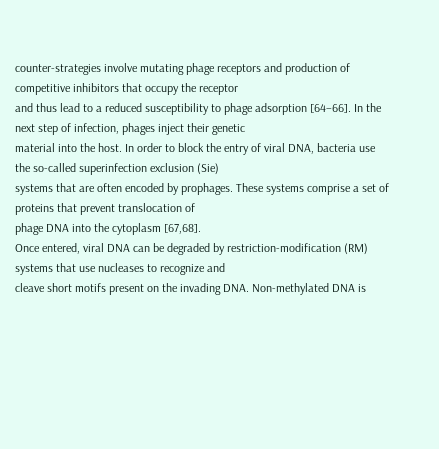counter-strategies involve mutating phage receptors and production of competitive inhibitors that occupy the receptor
and thus lead to a reduced susceptibility to phage adsorption [64–66]. In the next step of infection, phages inject their genetic
material into the host. In order to block the entry of viral DNA, bacteria use the so-called superinfection exclusion (Sie)
systems that are often encoded by prophages. These systems comprise a set of proteins that prevent translocation of
phage DNA into the cytoplasm [67,68].
Once entered, viral DNA can be degraded by restriction-modification (RM) systems that use nucleases to recognize and
cleave short motifs present on the invading DNA. Non-methylated DNA is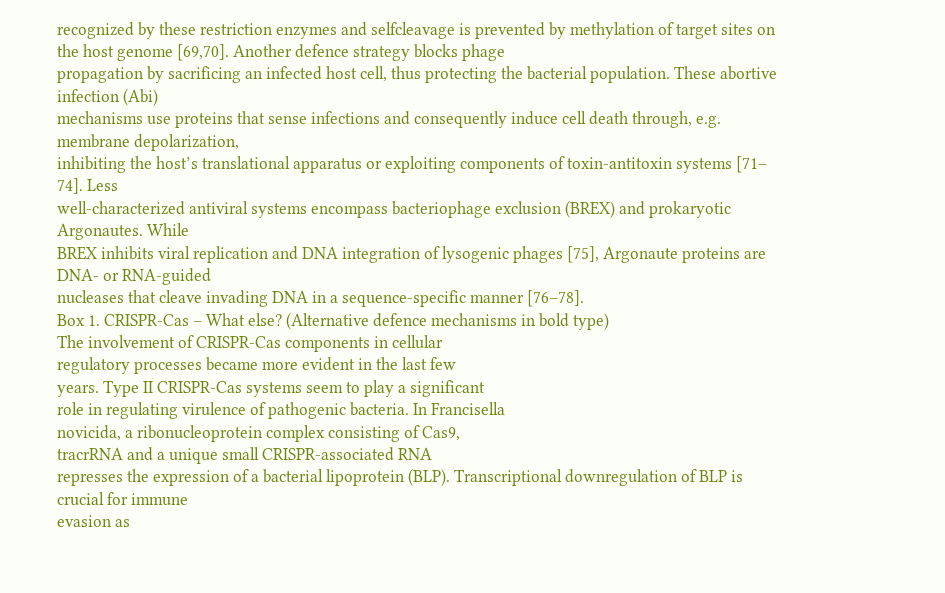recognized by these restriction enzymes and selfcleavage is prevented by methylation of target sites on the host genome [69,70]. Another defence strategy blocks phage
propagation by sacrificing an infected host cell, thus protecting the bacterial population. These abortive infection (Abi)
mechanisms use proteins that sense infections and consequently induce cell death through, e.g. membrane depolarization,
inhibiting the host’s translational apparatus or exploiting components of toxin-antitoxin systems [71– 74]. Less
well-characterized antiviral systems encompass bacteriophage exclusion (BREX) and prokaryotic Argonautes. While
BREX inhibits viral replication and DNA integration of lysogenic phages [75], Argonaute proteins are DNA- or RNA-guided
nucleases that cleave invading DNA in a sequence-specific manner [76–78].
Box 1. CRISPR-Cas – What else? (Alternative defence mechanisms in bold type)
The involvement of CRISPR-Cas components in cellular
regulatory processes became more evident in the last few
years. Type II CRISPR-Cas systems seem to play a significant
role in regulating virulence of pathogenic bacteria. In Francisella
novicida, a ribonucleoprotein complex consisting of Cas9,
tracrRNA and a unique small CRISPR-associated RNA
represses the expression of a bacterial lipoprotein (BLP). Transcriptional downregulation of BLP is crucial for immune
evasion as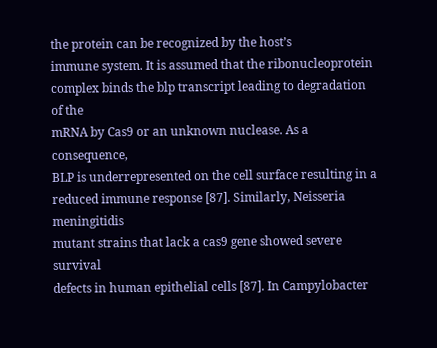the protein can be recognized by the host’s
immune system. It is assumed that the ribonucleoprotein complex binds the blp transcript leading to degradation of the
mRNA by Cas9 or an unknown nuclease. As a consequence,
BLP is underrepresented on the cell surface resulting in a
reduced immune response [87]. Similarly, Neisseria meningitidis
mutant strains that lack a cas9 gene showed severe survival
defects in human epithelial cells [87]. In Campylobacter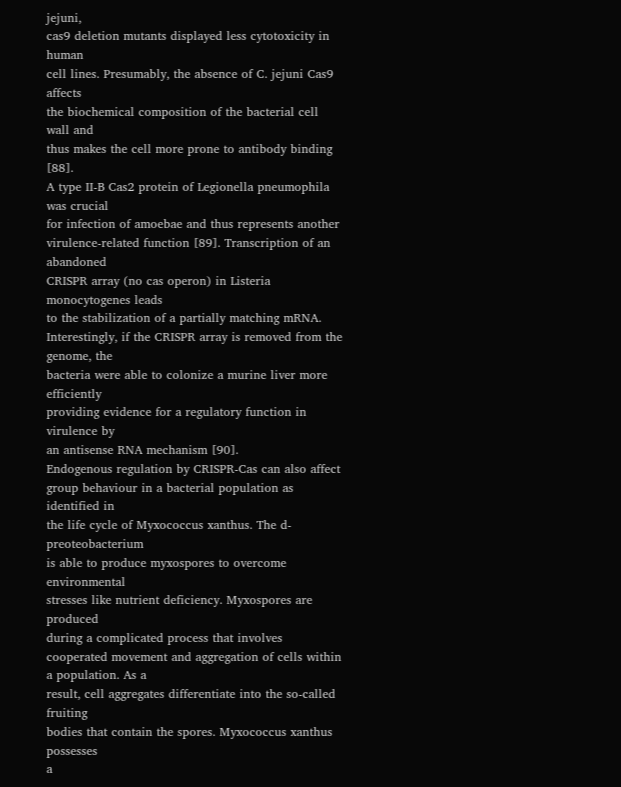jejuni,
cas9 deletion mutants displayed less cytotoxicity in human
cell lines. Presumably, the absence of C. jejuni Cas9 affects
the biochemical composition of the bacterial cell wall and
thus makes the cell more prone to antibody binding [88].
A type II-B Cas2 protein of Legionella pneumophila was crucial
for infection of amoebae and thus represents another virulence-related function [89]. Transcription of an abandoned
CRISPR array (no cas operon) in Listeria monocytogenes leads
to the stabilization of a partially matching mRNA. Interestingly, if the CRISPR array is removed from the genome, the
bacteria were able to colonize a murine liver more efficiently
providing evidence for a regulatory function in virulence by
an antisense RNA mechanism [90].
Endogenous regulation by CRISPR-Cas can also affect
group behaviour in a bacterial population as identified in
the life cycle of Myxococcus xanthus. The d-preoteobacterium
is able to produce myxospores to overcome environmental
stresses like nutrient deficiency. Myxospores are produced
during a complicated process that involves cooperated movement and aggregation of cells within a population. As a
result, cell aggregates differentiate into the so-called fruiting
bodies that contain the spores. Myxococcus xanthus possesses
a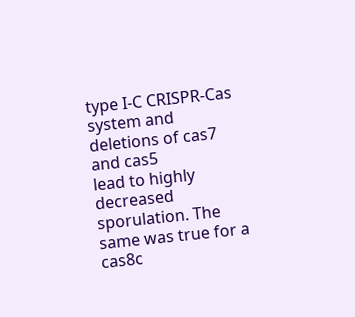type I-C CRISPR-Cas system and deletions of cas7 and cas5
lead to highly decreased sporulation. The same was true for a
cas8c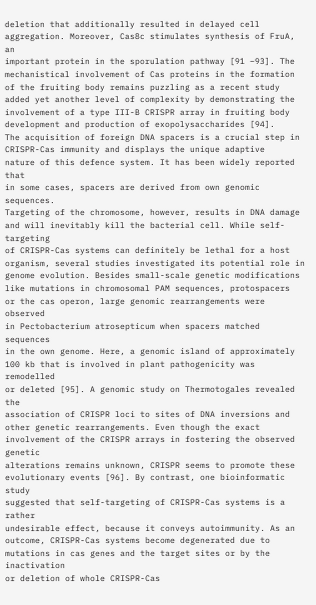deletion that additionally resulted in delayed cell aggregation. Moreover, Cas8c stimulates synthesis of FruA, an
important protein in the sporulation pathway [91 –93]. The
mechanistical involvement of Cas proteins in the formation
of the fruiting body remains puzzling as a recent study
added yet another level of complexity by demonstrating the
involvement of a type III-B CRISPR array in fruiting body
development and production of exopolysaccharides [94].
The acquisition of foreign DNA spacers is a crucial step in
CRISPR-Cas immunity and displays the unique adaptive
nature of this defence system. It has been widely reported that
in some cases, spacers are derived from own genomic sequences.
Targeting of the chromosome, however, results in DNA damage
and will inevitably kill the bacterial cell. While self-targeting
of CRISPR-Cas systems can definitely be lethal for a host
organism, several studies investigated its potential role in
genome evolution. Besides small-scale genetic modifications
like mutations in chromosomal PAM sequences, protospacers
or the cas operon, large genomic rearrangements were observed
in Pectobacterium atrosepticum when spacers matched sequences
in the own genome. Here, a genomic island of approximately
100 kb that is involved in plant pathogenicity was remodelled
or deleted [95]. A genomic study on Thermotogales revealed the
association of CRISPR loci to sites of DNA inversions and
other genetic rearrangements. Even though the exact involvement of the CRISPR arrays in fostering the observed genetic
alterations remains unknown, CRISPR seems to promote these
evolutionary events [96]. By contrast, one bioinformatic study
suggested that self-targeting of CRISPR-Cas systems is a rather
undesirable effect, because it conveys autoimmunity. As an outcome, CRISPR-Cas systems become degenerated due to
mutations in cas genes and the target sites or by the inactivation
or deletion of whole CRISPR-Cas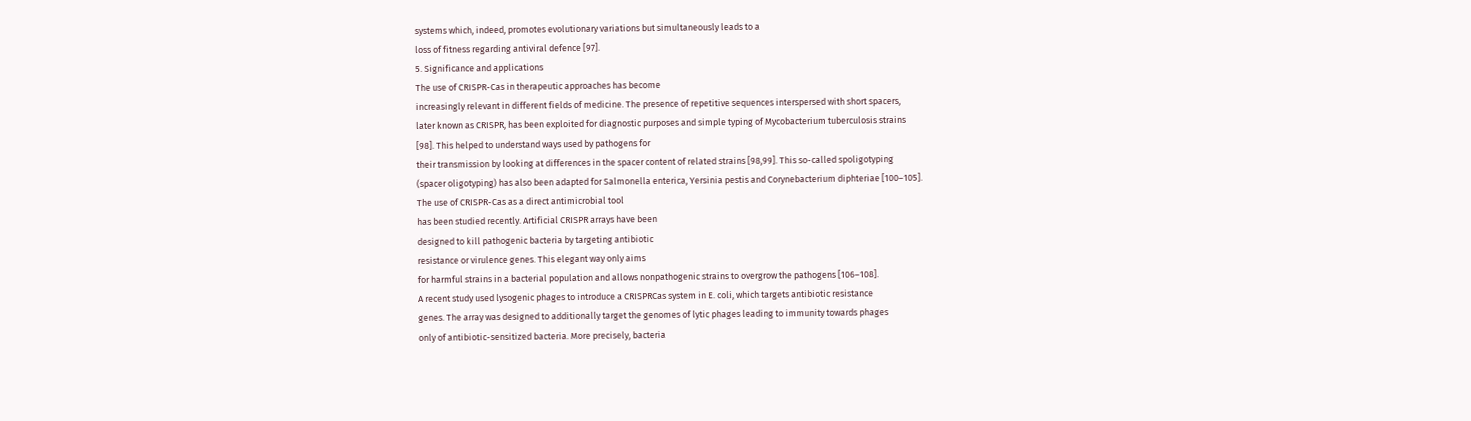systems which, indeed, promotes evolutionary variations but simultaneously leads to a
loss of fitness regarding antiviral defence [97].
5. Significance and applications
The use of CRISPR-Cas in therapeutic approaches has become
increasingly relevant in different fields of medicine. The presence of repetitive sequences interspersed with short spacers,
later known as CRISPR, has been exploited for diagnostic purposes and simple typing of Mycobacterium tuberculosis strains
[98]. This helped to understand ways used by pathogens for
their transmission by looking at differences in the spacer content of related strains [98,99]. This so-called spoligotyping
(spacer oligotyping) has also been adapted for Salmonella enterica, Yersinia pestis and Corynebacterium diphteriae [100–105].
The use of CRISPR-Cas as a direct antimicrobial tool
has been studied recently. Artificial CRISPR arrays have been
designed to kill pathogenic bacteria by targeting antibiotic
resistance or virulence genes. This elegant way only aims
for harmful strains in a bacterial population and allows nonpathogenic strains to overgrow the pathogens [106–108].
A recent study used lysogenic phages to introduce a CRISPRCas system in E. coli, which targets antibiotic resistance
genes. The array was designed to additionally target the genomes of lytic phages leading to immunity towards phages
only of antibiotic-sensitized bacteria. More precisely, bacteria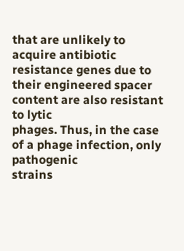that are unlikely to acquire antibiotic resistance genes due to
their engineered spacer content are also resistant to lytic
phages. Thus, in the case of a phage infection, only pathogenic
strains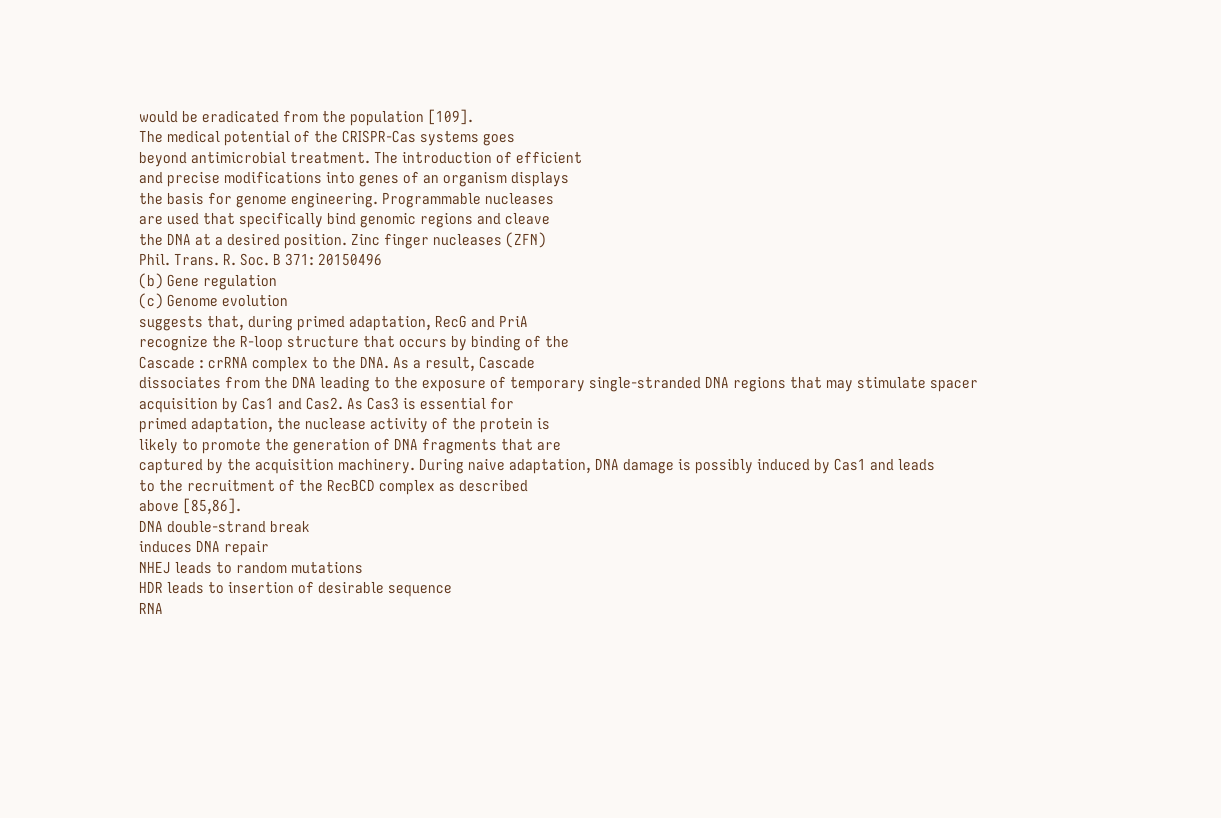would be eradicated from the population [109].
The medical potential of the CRISPR-Cas systems goes
beyond antimicrobial treatment. The introduction of efficient
and precise modifications into genes of an organism displays
the basis for genome engineering. Programmable nucleases
are used that specifically bind genomic regions and cleave
the DNA at a desired position. Zinc finger nucleases (ZFN)
Phil. Trans. R. Soc. B 371: 20150496
(b) Gene regulation
(c) Genome evolution
suggests that, during primed adaptation, RecG and PriA
recognize the R-loop structure that occurs by binding of the
Cascade : crRNA complex to the DNA. As a result, Cascade
dissociates from the DNA leading to the exposure of temporary single-stranded DNA regions that may stimulate spacer
acquisition by Cas1 and Cas2. As Cas3 is essential for
primed adaptation, the nuclease activity of the protein is
likely to promote the generation of DNA fragments that are
captured by the acquisition machinery. During naive adaptation, DNA damage is possibly induced by Cas1 and leads
to the recruitment of the RecBCD complex as described
above [85,86].
DNA double-strand break
induces DNA repair
NHEJ leads to random mutations
HDR leads to insertion of desirable sequence
RNA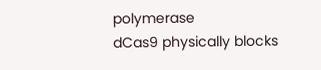polymerase
dCas9 physically blocks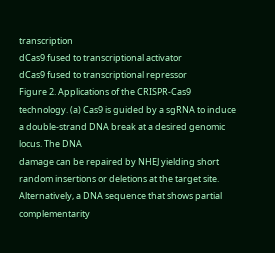transcription
dCas9 fused to transcriptional activator
dCas9 fused to transcriptional repressor
Figure 2. Applications of the CRISPR-Cas9 technology. (a) Cas9 is guided by a sgRNA to induce a double-strand DNA break at a desired genomic locus. The DNA
damage can be repaired by NHEJ yielding short random insertions or deletions at the target site. Alternatively, a DNA sequence that shows partial complementarity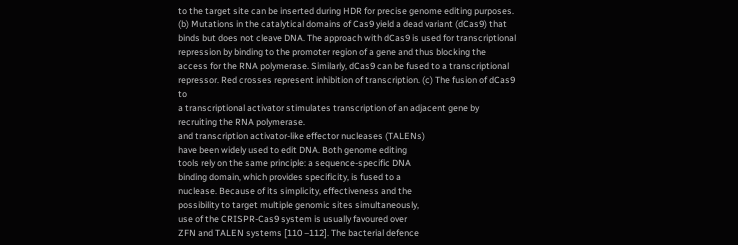to the target site can be inserted during HDR for precise genome editing purposes. (b) Mutations in the catalytical domains of Cas9 yield a dead variant (dCas9) that
binds but does not cleave DNA. The approach with dCas9 is used for transcriptional repression by binding to the promoter region of a gene and thus blocking the
access for the RNA polymerase. Similarly, dCas9 can be fused to a transcriptional repressor. Red crosses represent inhibition of transcription. (c) The fusion of dCas9 to
a transcriptional activator stimulates transcription of an adjacent gene by recruiting the RNA polymerase.
and transcription activator-like effector nucleases (TALENs)
have been widely used to edit DNA. Both genome editing
tools rely on the same principle: a sequence-specific DNA
binding domain, which provides specificity, is fused to a
nuclease. Because of its simplicity, effectiveness and the
possibility to target multiple genomic sites simultaneously,
use of the CRISPR-Cas9 system is usually favoured over
ZFN and TALEN systems [110 –112]. The bacterial defence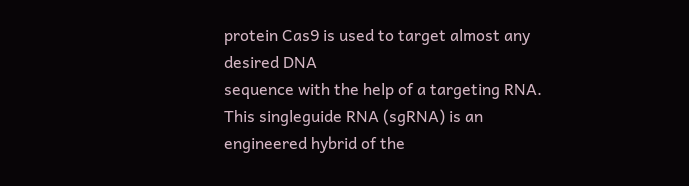protein Cas9 is used to target almost any desired DNA
sequence with the help of a targeting RNA. This singleguide RNA (sgRNA) is an engineered hybrid of the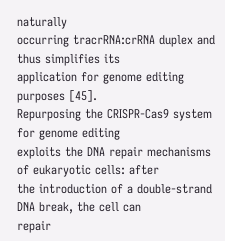naturally
occurring tracrRNA:crRNA duplex and thus simplifies its
application for genome editing purposes [45].
Repurposing the CRISPR-Cas9 system for genome editing
exploits the DNA repair mechanisms of eukaryotic cells: after
the introduction of a double-strand DNA break, the cell can
repair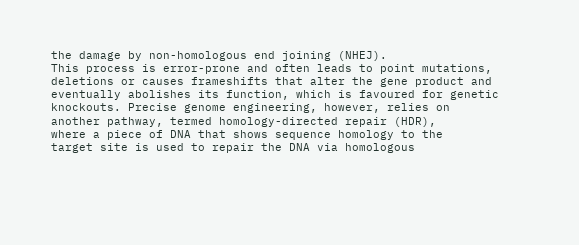the damage by non-homologous end joining (NHEJ).
This process is error-prone and often leads to point mutations,
deletions or causes frameshifts that alter the gene product and
eventually abolishes its function, which is favoured for genetic
knockouts. Precise genome engineering, however, relies on
another pathway, termed homology-directed repair (HDR),
where a piece of DNA that shows sequence homology to the
target site is used to repair the DNA via homologous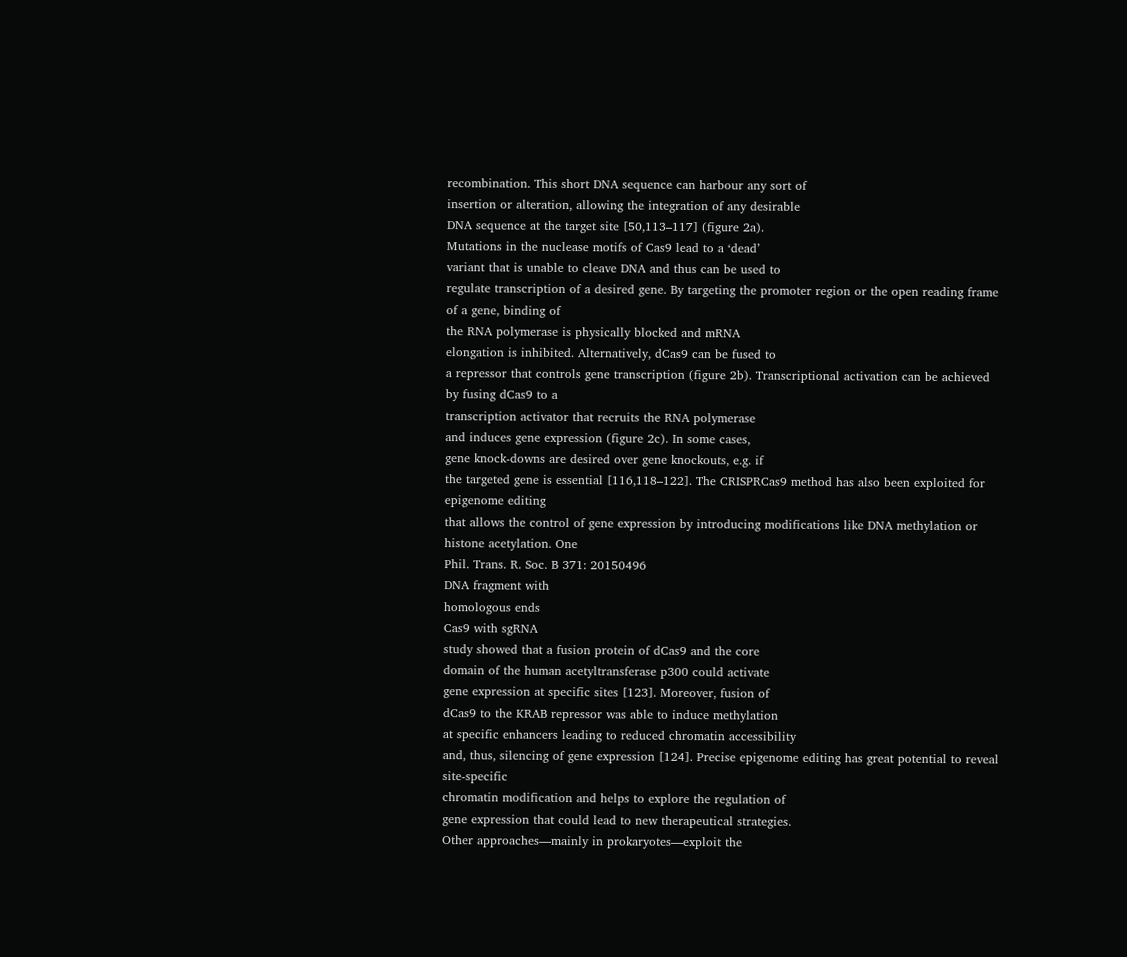recombination. This short DNA sequence can harbour any sort of
insertion or alteration, allowing the integration of any desirable
DNA sequence at the target site [50,113–117] (figure 2a).
Mutations in the nuclease motifs of Cas9 lead to a ‘dead’
variant that is unable to cleave DNA and thus can be used to
regulate transcription of a desired gene. By targeting the promoter region or the open reading frame of a gene, binding of
the RNA polymerase is physically blocked and mRNA
elongation is inhibited. Alternatively, dCas9 can be fused to
a repressor that controls gene transcription (figure 2b). Transcriptional activation can be achieved by fusing dCas9 to a
transcription activator that recruits the RNA polymerase
and induces gene expression (figure 2c). In some cases,
gene knock-downs are desired over gene knockouts, e.g. if
the targeted gene is essential [116,118–122]. The CRISPRCas9 method has also been exploited for epigenome editing
that allows the control of gene expression by introducing modifications like DNA methylation or histone acetylation. One
Phil. Trans. R. Soc. B 371: 20150496
DNA fragment with
homologous ends
Cas9 with sgRNA
study showed that a fusion protein of dCas9 and the core
domain of the human acetyltransferase p300 could activate
gene expression at specific sites [123]. Moreover, fusion of
dCas9 to the KRAB repressor was able to induce methylation
at specific enhancers leading to reduced chromatin accessibility
and, thus, silencing of gene expression [124]. Precise epigenome editing has great potential to reveal site-specific
chromatin modification and helps to explore the regulation of
gene expression that could lead to new therapeutical strategies.
Other approaches—mainly in prokaryotes—exploit the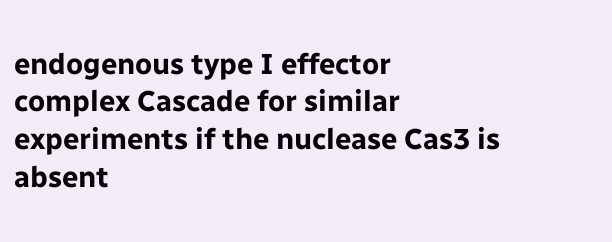endogenous type I effector complex Cascade for similar experiments if the nuclease Cas3 is absent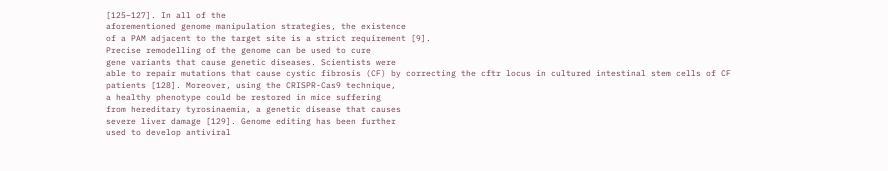[125–127]. In all of the
aforementioned genome manipulation strategies, the existence
of a PAM adjacent to the target site is a strict requirement [9].
Precise remodelling of the genome can be used to cure
gene variants that cause genetic diseases. Scientists were
able to repair mutations that cause cystic fibrosis (CF) by correcting the cftr locus in cultured intestinal stem cells of CF
patients [128]. Moreover, using the CRISPR-Cas9 technique,
a healthy phenotype could be restored in mice suffering
from hereditary tyrosinaemia, a genetic disease that causes
severe liver damage [129]. Genome editing has been further
used to develop antiviral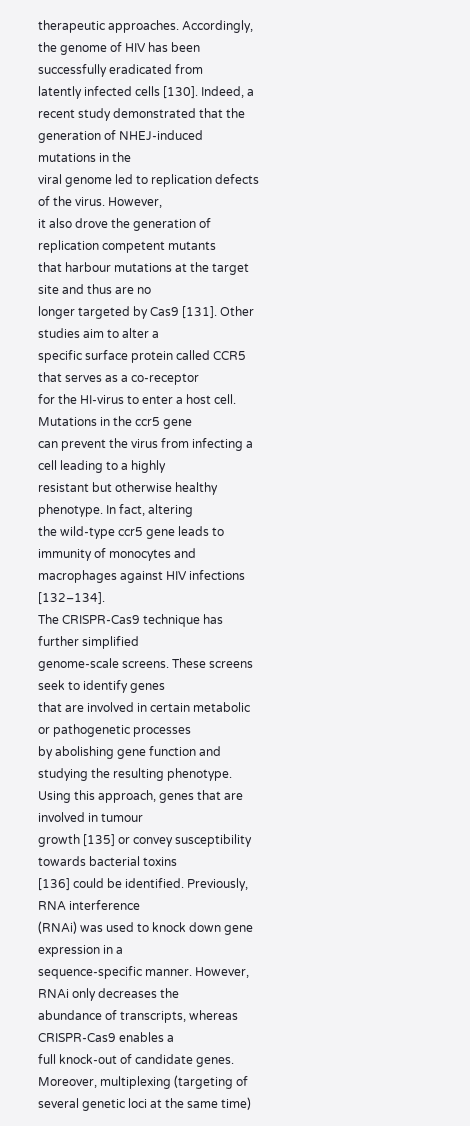therapeutic approaches. Accordingly,
the genome of HIV has been successfully eradicated from
latently infected cells [130]. Indeed, a recent study demonstrated that the generation of NHEJ-induced mutations in the
viral genome led to replication defects of the virus. However,
it also drove the generation of replication competent mutants
that harbour mutations at the target site and thus are no
longer targeted by Cas9 [131]. Other studies aim to alter a
specific surface protein called CCR5 that serves as a co-receptor
for the HI-virus to enter a host cell. Mutations in the ccr5 gene
can prevent the virus from infecting a cell leading to a highly
resistant but otherwise healthy phenotype. In fact, altering
the wild-type ccr5 gene leads to immunity of monocytes and
macrophages against HIV infections [132–134].
The CRISPR-Cas9 technique has further simplified
genome-scale screens. These screens seek to identify genes
that are involved in certain metabolic or pathogenetic processes
by abolishing gene function and studying the resulting phenotype. Using this approach, genes that are involved in tumour
growth [135] or convey susceptibility towards bacterial toxins
[136] could be identified. Previously, RNA interference
(RNAi) was used to knock down gene expression in a
sequence-specific manner. However, RNAi only decreases the
abundance of transcripts, whereas CRISPR-Cas9 enables a
full knock-out of candidate genes. Moreover, multiplexing (targeting of several genetic loci at the same time)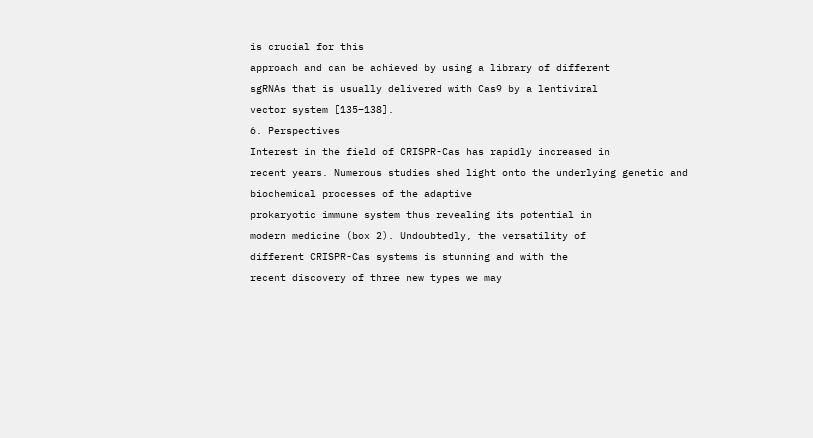is crucial for this
approach and can be achieved by using a library of different
sgRNAs that is usually delivered with Cas9 by a lentiviral
vector system [135–138].
6. Perspectives
Interest in the field of CRISPR-Cas has rapidly increased in
recent years. Numerous studies shed light onto the underlying genetic and biochemical processes of the adaptive
prokaryotic immune system thus revealing its potential in
modern medicine (box 2). Undoubtedly, the versatility of
different CRISPR-Cas systems is stunning and with the
recent discovery of three new types we may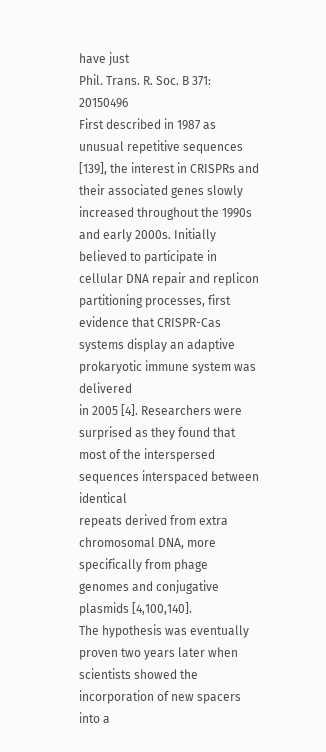have just
Phil. Trans. R. Soc. B 371: 20150496
First described in 1987 as unusual repetitive sequences [139], the interest in CRISPRs and their associated genes slowly
increased throughout the 1990s and early 2000s. Initially believed to participate in cellular DNA repair and replicon partitioning processes, first evidence that CRISPR-Cas systems display an adaptive prokaryotic immune system was delivered
in 2005 [4]. Researchers were surprised as they found that most of the interspersed sequences interspaced between identical
repeats derived from extra chromosomal DNA, more specifically from phage genomes and conjugative plasmids [4,100,140].
The hypothesis was eventually proven two years later when scientists showed the incorporation of new spacers into a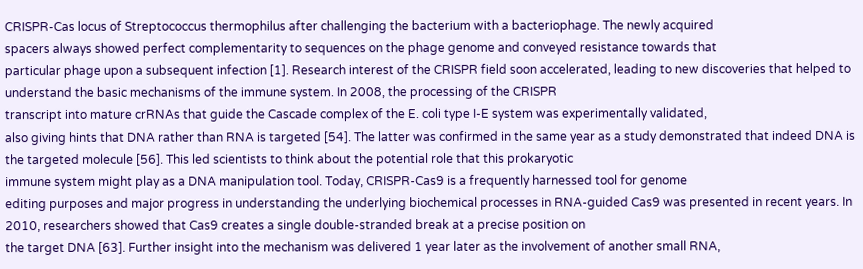CRISPR-Cas locus of Streptococcus thermophilus after challenging the bacterium with a bacteriophage. The newly acquired
spacers always showed perfect complementarity to sequences on the phage genome and conveyed resistance towards that
particular phage upon a subsequent infection [1]. Research interest of the CRISPR field soon accelerated, leading to new discoveries that helped to understand the basic mechanisms of the immune system. In 2008, the processing of the CRISPR
transcript into mature crRNAs that guide the Cascade complex of the E. coli type I-E system was experimentally validated,
also giving hints that DNA rather than RNA is targeted [54]. The latter was confirmed in the same year as a study demonstrated that indeed DNA is the targeted molecule [56]. This led scientists to think about the potential role that this prokaryotic
immune system might play as a DNA manipulation tool. Today, CRISPR-Cas9 is a frequently harnessed tool for genome
editing purposes and major progress in understanding the underlying biochemical processes in RNA-guided Cas9 was presented in recent years. In 2010, researchers showed that Cas9 creates a single double-stranded break at a precise position on
the target DNA [63]. Further insight into the mechanism was delivered 1 year later as the involvement of another small RNA,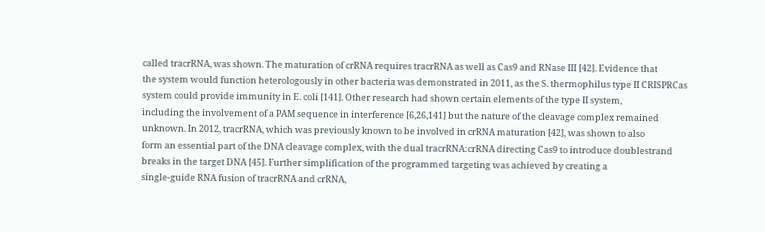called tracrRNA, was shown. The maturation of crRNA requires tracrRNA as well as Cas9 and RNase III [42]. Evidence that
the system would function heterologously in other bacteria was demonstrated in 2011, as the S. thermophilus type II CRISPRCas system could provide immunity in E. coli [141]. Other research had shown certain elements of the type II system,
including the involvement of a PAM sequence in interference [6,26,141] but the nature of the cleavage complex remained
unknown. In 2012, tracrRNA, which was previously known to be involved in crRNA maturation [42], was shown to also
form an essential part of the DNA cleavage complex, with the dual tracrRNA:crRNA directing Cas9 to introduce doublestrand breaks in the target DNA [45]. Further simplification of the programmed targeting was achieved by creating a
single-guide RNA fusion of tracrRNA and crRNA,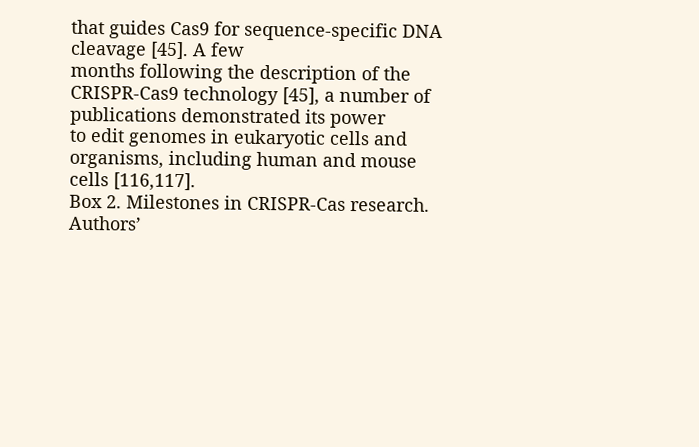that guides Cas9 for sequence-specific DNA cleavage [45]. A few
months following the description of the CRISPR-Cas9 technology [45], a number of publications demonstrated its power
to edit genomes in eukaryotic cells and organisms, including human and mouse cells [116,117].
Box 2. Milestones in CRISPR-Cas research.
Authors’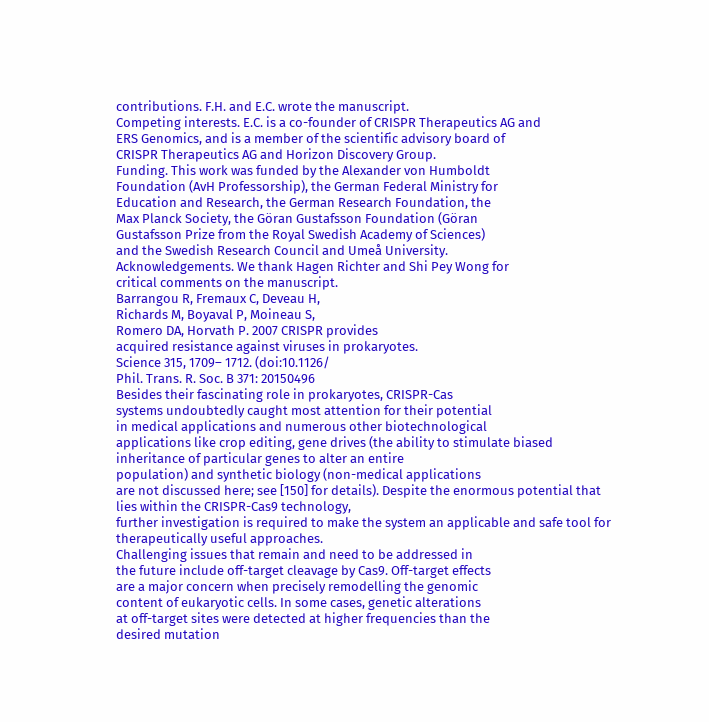contributions. F.H. and E.C. wrote the manuscript.
Competing interests. E.C. is a co-founder of CRISPR Therapeutics AG and
ERS Genomics, and is a member of the scientific advisory board of
CRISPR Therapeutics AG and Horizon Discovery Group.
Funding. This work was funded by the Alexander von Humboldt
Foundation (AvH Professorship), the German Federal Ministry for
Education and Research, the German Research Foundation, the
Max Planck Society, the Göran Gustafsson Foundation (Göran
Gustafsson Prize from the Royal Swedish Academy of Sciences)
and the Swedish Research Council and Umeå University.
Acknowledgements. We thank Hagen Richter and Shi Pey Wong for
critical comments on the manuscript.
Barrangou R, Fremaux C, Deveau H,
Richards M, Boyaval P, Moineau S,
Romero DA, Horvath P. 2007 CRISPR provides
acquired resistance against viruses in prokaryotes.
Science 315, 1709– 1712. (doi:10.1126/
Phil. Trans. R. Soc. B 371: 20150496
Besides their fascinating role in prokaryotes, CRISPR-Cas
systems undoubtedly caught most attention for their potential
in medical applications and numerous other biotechnological
applications like crop editing, gene drives (the ability to stimulate biased inheritance of particular genes to alter an entire
population) and synthetic biology (non-medical applications
are not discussed here; see [150] for details). Despite the enormous potential that lies within the CRISPR-Cas9 technology,
further investigation is required to make the system an applicable and safe tool for therapeutically useful approaches.
Challenging issues that remain and need to be addressed in
the future include off-target cleavage by Cas9. Off-target effects
are a major concern when precisely remodelling the genomic
content of eukaryotic cells. In some cases, genetic alterations
at off-target sites were detected at higher frequencies than the
desired mutation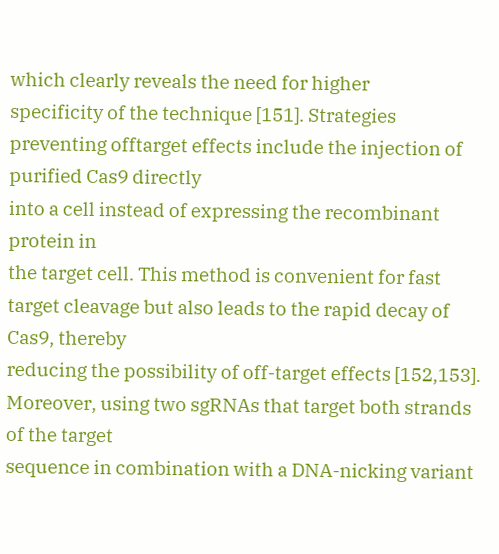which clearly reveals the need for higher
specificity of the technique [151]. Strategies preventing offtarget effects include the injection of purified Cas9 directly
into a cell instead of expressing the recombinant protein in
the target cell. This method is convenient for fast target cleavage but also leads to the rapid decay of Cas9, thereby
reducing the possibility of off-target effects [152,153]. Moreover, using two sgRNAs that target both strands of the target
sequence in combination with a DNA-nicking variant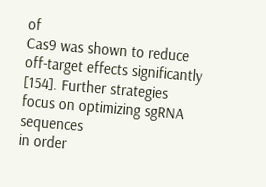of
Cas9 was shown to reduce off-target effects significantly
[154]. Further strategies focus on optimizing sgRNA sequences
in order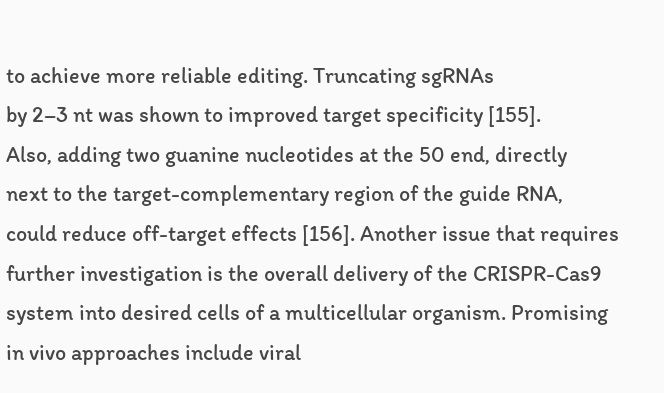to achieve more reliable editing. Truncating sgRNAs
by 2–3 nt was shown to improved target specificity [155].
Also, adding two guanine nucleotides at the 50 end, directly
next to the target-complementary region of the guide RNA,
could reduce off-target effects [156]. Another issue that requires
further investigation is the overall delivery of the CRISPR-Cas9
system into desired cells of a multicellular organism. Promising
in vivo approaches include viral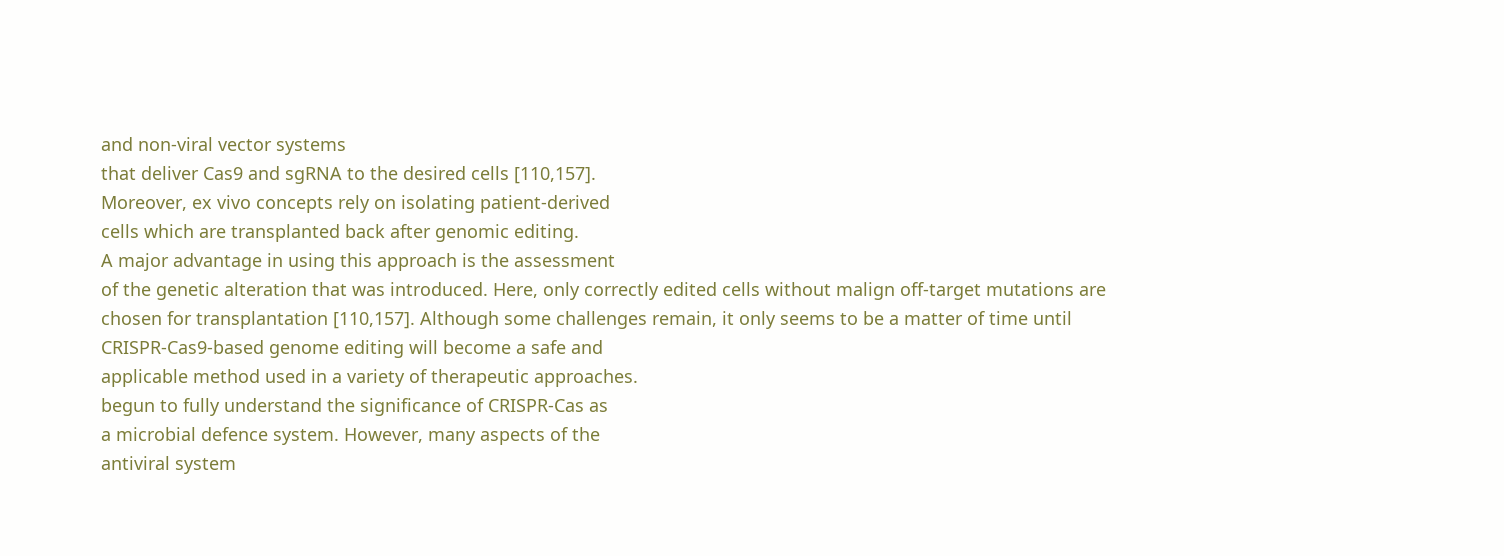and non-viral vector systems
that deliver Cas9 and sgRNA to the desired cells [110,157].
Moreover, ex vivo concepts rely on isolating patient-derived
cells which are transplanted back after genomic editing.
A major advantage in using this approach is the assessment
of the genetic alteration that was introduced. Here, only correctly edited cells without malign off-target mutations are
chosen for transplantation [110,157]. Although some challenges remain, it only seems to be a matter of time until
CRISPR-Cas9-based genome editing will become a safe and
applicable method used in a variety of therapeutic approaches.
begun to fully understand the significance of CRISPR-Cas as
a microbial defence system. However, many aspects of the
antiviral system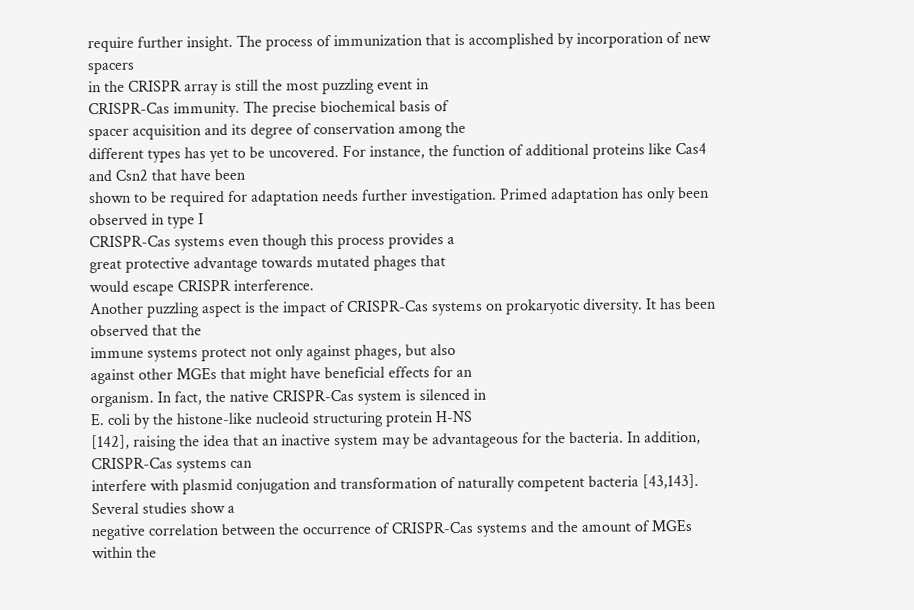require further insight. The process of immunization that is accomplished by incorporation of new spacers
in the CRISPR array is still the most puzzling event in
CRISPR-Cas immunity. The precise biochemical basis of
spacer acquisition and its degree of conservation among the
different types has yet to be uncovered. For instance, the function of additional proteins like Cas4 and Csn2 that have been
shown to be required for adaptation needs further investigation. Primed adaptation has only been observed in type I
CRISPR-Cas systems even though this process provides a
great protective advantage towards mutated phages that
would escape CRISPR interference.
Another puzzling aspect is the impact of CRISPR-Cas systems on prokaryotic diversity. It has been observed that the
immune systems protect not only against phages, but also
against other MGEs that might have beneficial effects for an
organism. In fact, the native CRISPR-Cas system is silenced in
E. coli by the histone-like nucleoid structuring protein H-NS
[142], raising the idea that an inactive system may be advantageous for the bacteria. In addition, CRISPR-Cas systems can
interfere with plasmid conjugation and transformation of naturally competent bacteria [43,143]. Several studies show a
negative correlation between the occurrence of CRISPR-Cas systems and the amount of MGEs within the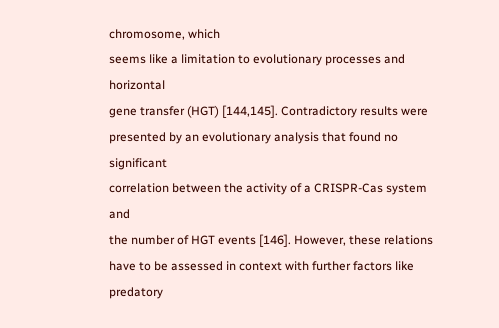chromosome, which
seems like a limitation to evolutionary processes and horizontal
gene transfer (HGT) [144,145]. Contradictory results were presented by an evolutionary analysis that found no significant
correlation between the activity of a CRISPR-Cas system and
the number of HGT events [146]. However, these relations
have to be assessed in context with further factors like predatory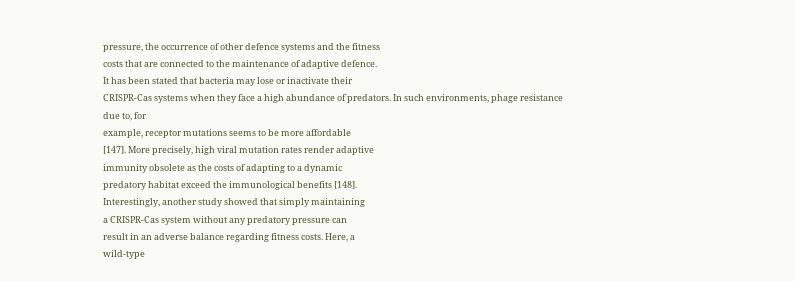pressure, the occurrence of other defence systems and the fitness
costs that are connected to the maintenance of adaptive defence.
It has been stated that bacteria may lose or inactivate their
CRISPR-Cas systems when they face a high abundance of predators. In such environments, phage resistance due to, for
example, receptor mutations seems to be more affordable
[147]. More precisely, high viral mutation rates render adaptive
immunity obsolete as the costs of adapting to a dynamic
predatory habitat exceed the immunological benefits [148].
Interestingly, another study showed that simply maintaining
a CRISPR-Cas system without any predatory pressure can
result in an adverse balance regarding fitness costs. Here, a
wild-type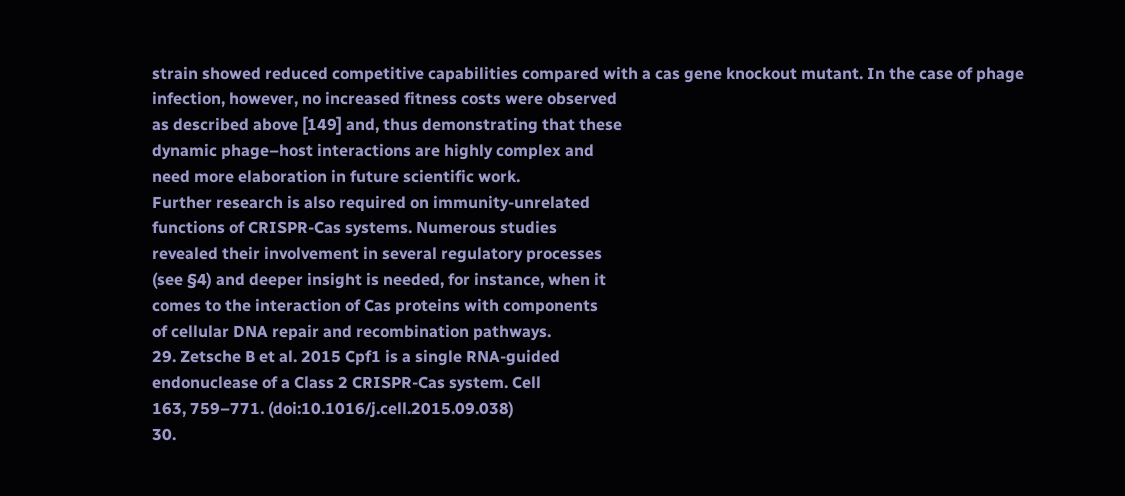strain showed reduced competitive capabilities compared with a cas gene knockout mutant. In the case of phage
infection, however, no increased fitness costs were observed
as described above [149] and, thus demonstrating that these
dynamic phage–host interactions are highly complex and
need more elaboration in future scientific work.
Further research is also required on immunity-unrelated
functions of CRISPR-Cas systems. Numerous studies
revealed their involvement in several regulatory processes
(see §4) and deeper insight is needed, for instance, when it
comes to the interaction of Cas proteins with components
of cellular DNA repair and recombination pathways.
29. Zetsche B et al. 2015 Cpf1 is a single RNA-guided
endonuclease of a Class 2 CRISPR-Cas system. Cell
163, 759–771. (doi:10.1016/j.cell.2015.09.038)
30.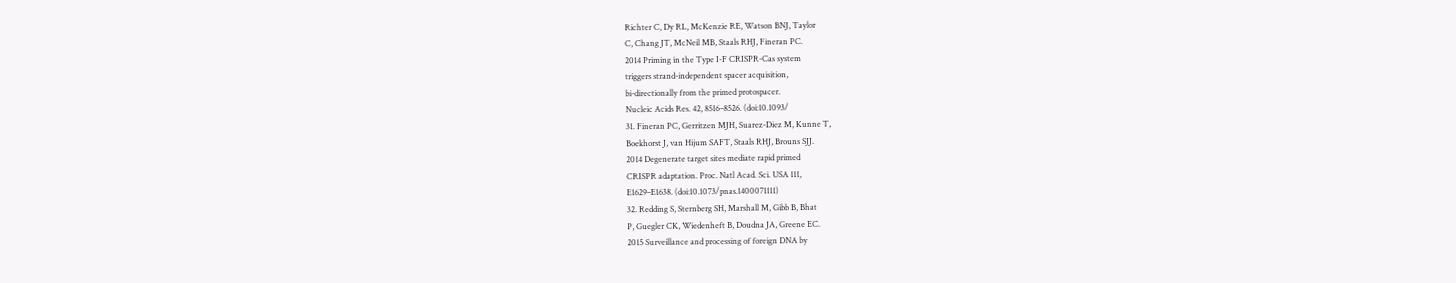Richter C, Dy RL, McKenzie RE, Watson BNJ, Taylor
C, Chang JT, McNeil MB, Staals RHJ, Fineran PC.
2014 Priming in the Type I-F CRISPR-Cas system
triggers strand-independent spacer acquisition,
bi-directionally from the primed protospacer.
Nucleic Acids Res. 42, 8516–8526. (doi:10.1093/
31. Fineran PC, Gerritzen MJH, Suarez-Diez M, Kunne T,
Boekhorst J, van Hijum SAFT, Staals RHJ, Brouns SJJ.
2014 Degenerate target sites mediate rapid primed
CRISPR adaptation. Proc. Natl Acad. Sci. USA 111,
E1629–E1638. (doi:10.1073/pnas.1400071111)
32. Redding S, Sternberg SH, Marshall M, Gibb B, Bhat
P, Guegler CK, Wiedenheft B, Doudna JA, Greene EC.
2015 Surveillance and processing of foreign DNA by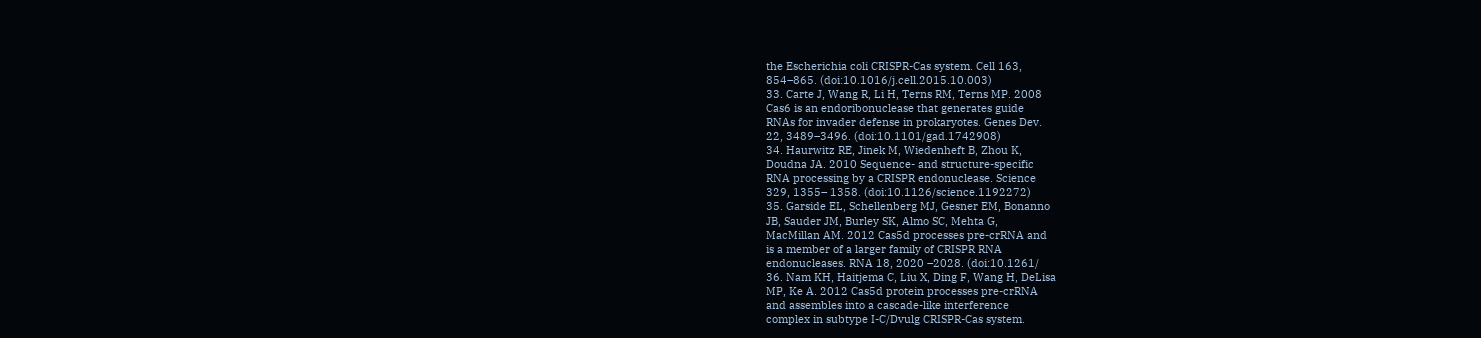the Escherichia coli CRISPR-Cas system. Cell 163,
854–865. (doi:10.1016/j.cell.2015.10.003)
33. Carte J, Wang R, Li H, Terns RM, Terns MP. 2008
Cas6 is an endoribonuclease that generates guide
RNAs for invader defense in prokaryotes. Genes Dev.
22, 3489–3496. (doi:10.1101/gad.1742908)
34. Haurwitz RE, Jinek M, Wiedenheft B, Zhou K,
Doudna JA. 2010 Sequence- and structure-specific
RNA processing by a CRISPR endonuclease. Science
329, 1355– 1358. (doi:10.1126/science.1192272)
35. Garside EL, Schellenberg MJ, Gesner EM, Bonanno
JB, Sauder JM, Burley SK, Almo SC, Mehta G,
MacMillan AM. 2012 Cas5d processes pre-crRNA and
is a member of a larger family of CRISPR RNA
endonucleases. RNA 18, 2020 –2028. (doi:10.1261/
36. Nam KH, Haitjema C, Liu X, Ding F, Wang H, DeLisa
MP, Ke A. 2012 Cas5d protein processes pre-crRNA
and assembles into a cascade-like interference
complex in subtype I-C/Dvulg CRISPR-Cas system.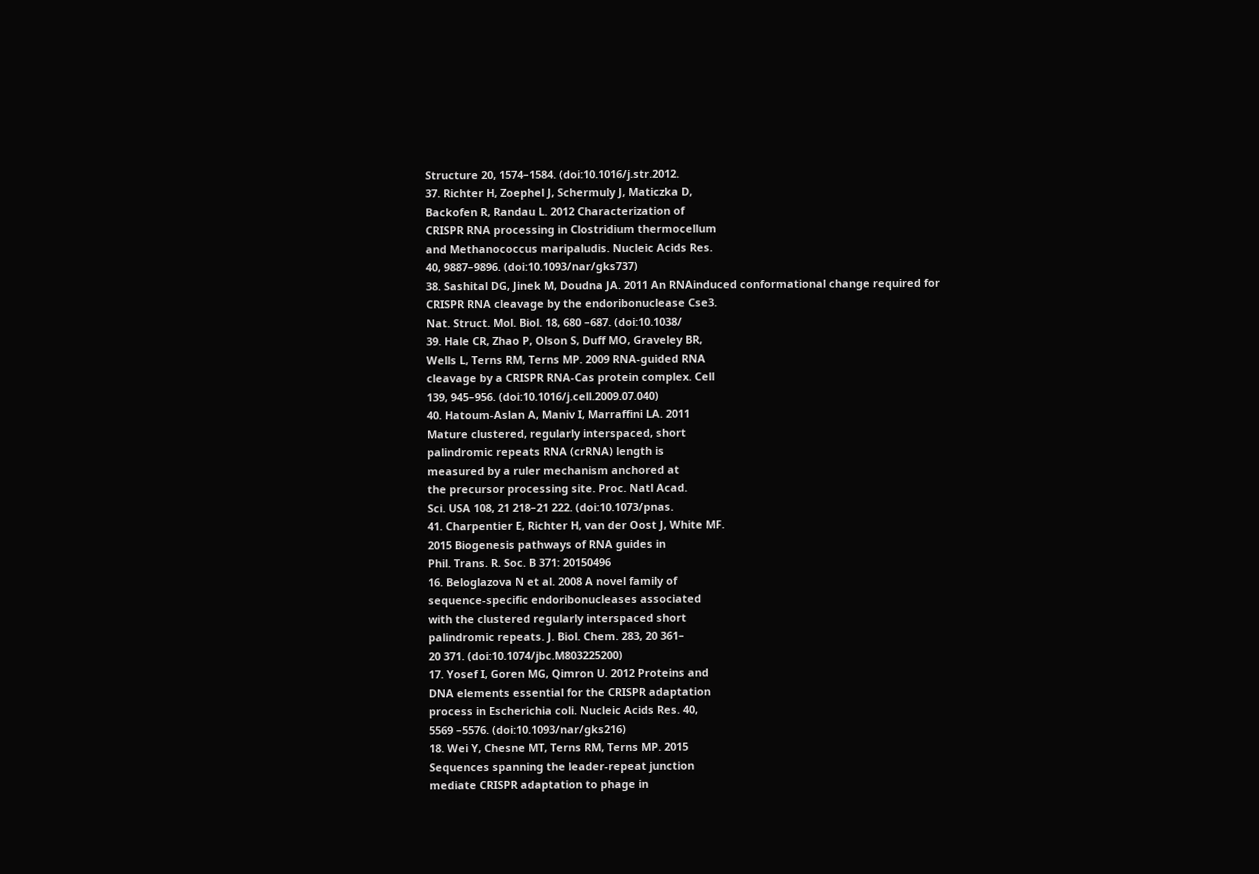Structure 20, 1574–1584. (doi:10.1016/j.str.2012.
37. Richter H, Zoephel J, Schermuly J, Maticzka D,
Backofen R, Randau L. 2012 Characterization of
CRISPR RNA processing in Clostridium thermocellum
and Methanococcus maripaludis. Nucleic Acids Res.
40, 9887–9896. (doi:10.1093/nar/gks737)
38. Sashital DG, Jinek M, Doudna JA. 2011 An RNAinduced conformational change required for
CRISPR RNA cleavage by the endoribonuclease Cse3.
Nat. Struct. Mol. Biol. 18, 680 –687. (doi:10.1038/
39. Hale CR, Zhao P, Olson S, Duff MO, Graveley BR,
Wells L, Terns RM, Terns MP. 2009 RNA-guided RNA
cleavage by a CRISPR RNA-Cas protein complex. Cell
139, 945–956. (doi:10.1016/j.cell.2009.07.040)
40. Hatoum-Aslan A, Maniv I, Marraffini LA. 2011
Mature clustered, regularly interspaced, short
palindromic repeats RNA (crRNA) length is
measured by a ruler mechanism anchored at
the precursor processing site. Proc. Natl Acad.
Sci. USA 108, 21 218–21 222. (doi:10.1073/pnas.
41. Charpentier E, Richter H, van der Oost J, White MF.
2015 Biogenesis pathways of RNA guides in
Phil. Trans. R. Soc. B 371: 20150496
16. Beloglazova N et al. 2008 A novel family of
sequence-specific endoribonucleases associated
with the clustered regularly interspaced short
palindromic repeats. J. Biol. Chem. 283, 20 361–
20 371. (doi:10.1074/jbc.M803225200)
17. Yosef I, Goren MG, Qimron U. 2012 Proteins and
DNA elements essential for the CRISPR adaptation
process in Escherichia coli. Nucleic Acids Res. 40,
5569 –5576. (doi:10.1093/nar/gks216)
18. Wei Y, Chesne MT, Terns RM, Terns MP. 2015
Sequences spanning the leader-repeat junction
mediate CRISPR adaptation to phage in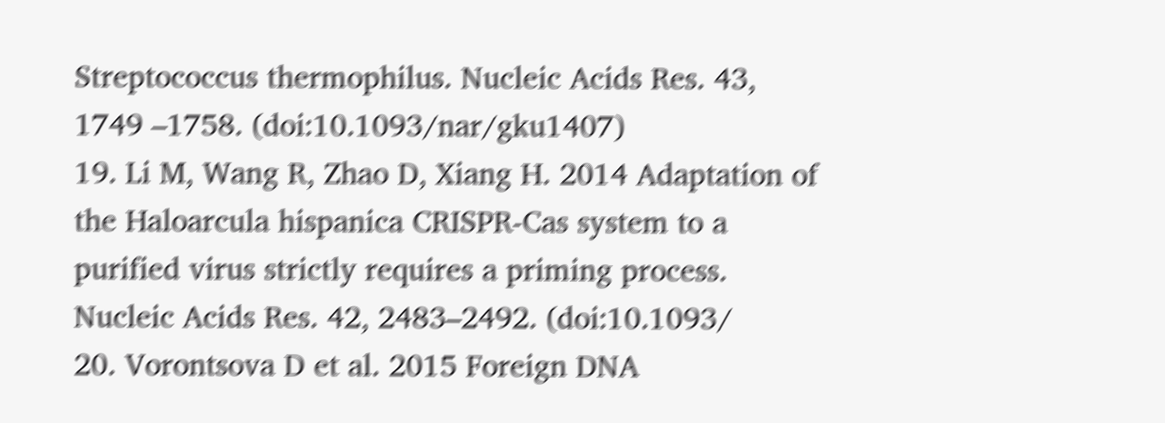Streptococcus thermophilus. Nucleic Acids Res. 43,
1749 –1758. (doi:10.1093/nar/gku1407)
19. Li M, Wang R, Zhao D, Xiang H. 2014 Adaptation of
the Haloarcula hispanica CRISPR-Cas system to a
purified virus strictly requires a priming process.
Nucleic Acids Res. 42, 2483–2492. (doi:10.1093/
20. Vorontsova D et al. 2015 Foreign DNA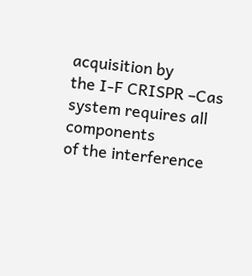acquisition by
the I-F CRISPR –Cas system requires all components
of the interference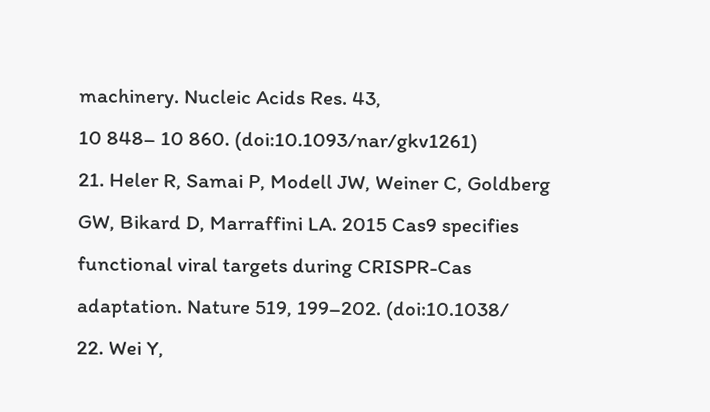machinery. Nucleic Acids Res. 43,
10 848– 10 860. (doi:10.1093/nar/gkv1261)
21. Heler R, Samai P, Modell JW, Weiner C, Goldberg
GW, Bikard D, Marraffini LA. 2015 Cas9 specifies
functional viral targets during CRISPR-Cas
adaptation. Nature 519, 199–202. (doi:10.1038/
22. Wei Y,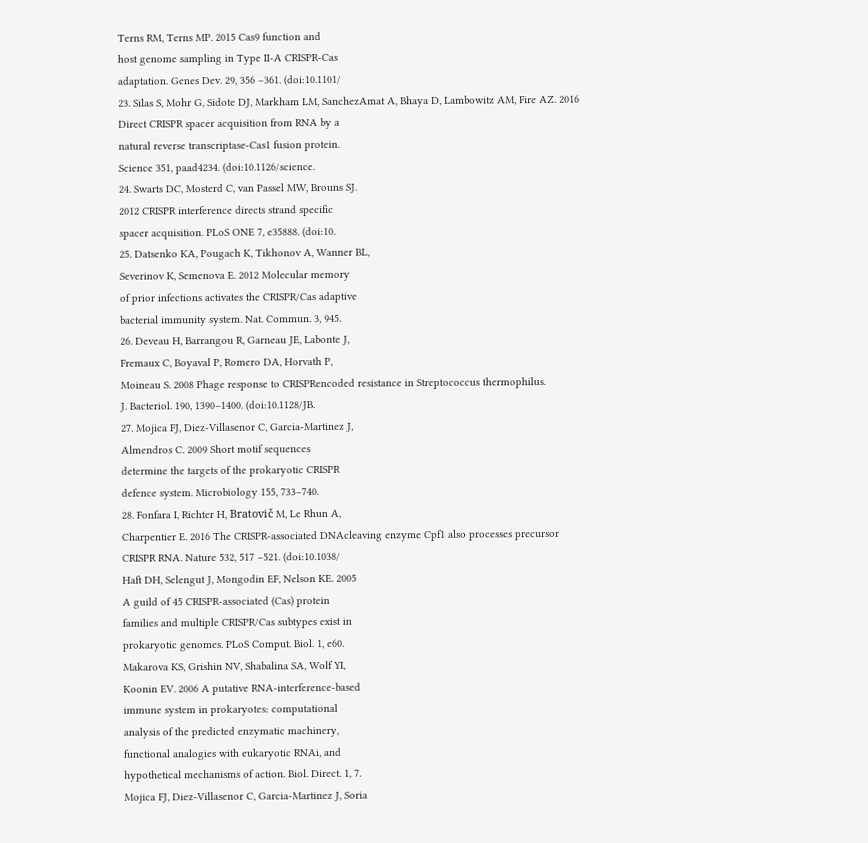Terns RM, Terns MP. 2015 Cas9 function and
host genome sampling in Type II-A CRISPR-Cas
adaptation. Genes Dev. 29, 356 –361. (doi:10.1101/
23. Silas S, Mohr G, Sidote DJ, Markham LM, SanchezAmat A, Bhaya D, Lambowitz AM, Fire AZ. 2016
Direct CRISPR spacer acquisition from RNA by a
natural reverse transcriptase-Cas1 fusion protein.
Science 351, paad4234. (doi:10.1126/science.
24. Swarts DC, Mosterd C, van Passel MW, Brouns SJ.
2012 CRISPR interference directs strand specific
spacer acquisition. PLoS ONE 7, e35888. (doi:10.
25. Datsenko KA, Pougach K, Tikhonov A, Wanner BL,
Severinov K, Semenova E. 2012 Molecular memory
of prior infections activates the CRISPR/Cas adaptive
bacterial immunity system. Nat. Commun. 3, 945.
26. Deveau H, Barrangou R, Garneau JE, Labonte J,
Fremaux C, Boyaval P, Romero DA, Horvath P,
Moineau S. 2008 Phage response to CRISPRencoded resistance in Streptococcus thermophilus.
J. Bacteriol. 190, 1390–1400. (doi:10.1128/JB.
27. Mojica FJ, Diez-Villasenor C, Garcia-Martinez J,
Almendros C. 2009 Short motif sequences
determine the targets of the prokaryotic CRISPR
defence system. Microbiology 155, 733–740.
28. Fonfara I, Richter H, Bratovič M, Le Rhun A,
Charpentier E. 2016 The CRISPR-associated DNAcleaving enzyme Cpf1 also processes precursor
CRISPR RNA. Nature 532, 517 –521. (doi:10.1038/
Haft DH, Selengut J, Mongodin EF, Nelson KE. 2005
A guild of 45 CRISPR-associated (Cas) protein
families and multiple CRISPR/Cas subtypes exist in
prokaryotic genomes. PLoS Comput. Biol. 1, e60.
Makarova KS, Grishin NV, Shabalina SA, Wolf YI,
Koonin EV. 2006 A putative RNA-interference-based
immune system in prokaryotes: computational
analysis of the predicted enzymatic machinery,
functional analogies with eukaryotic RNAi, and
hypothetical mechanisms of action. Biol. Direct. 1, 7.
Mojica FJ, Diez-Villasenor C, Garcia-Martinez J, Soria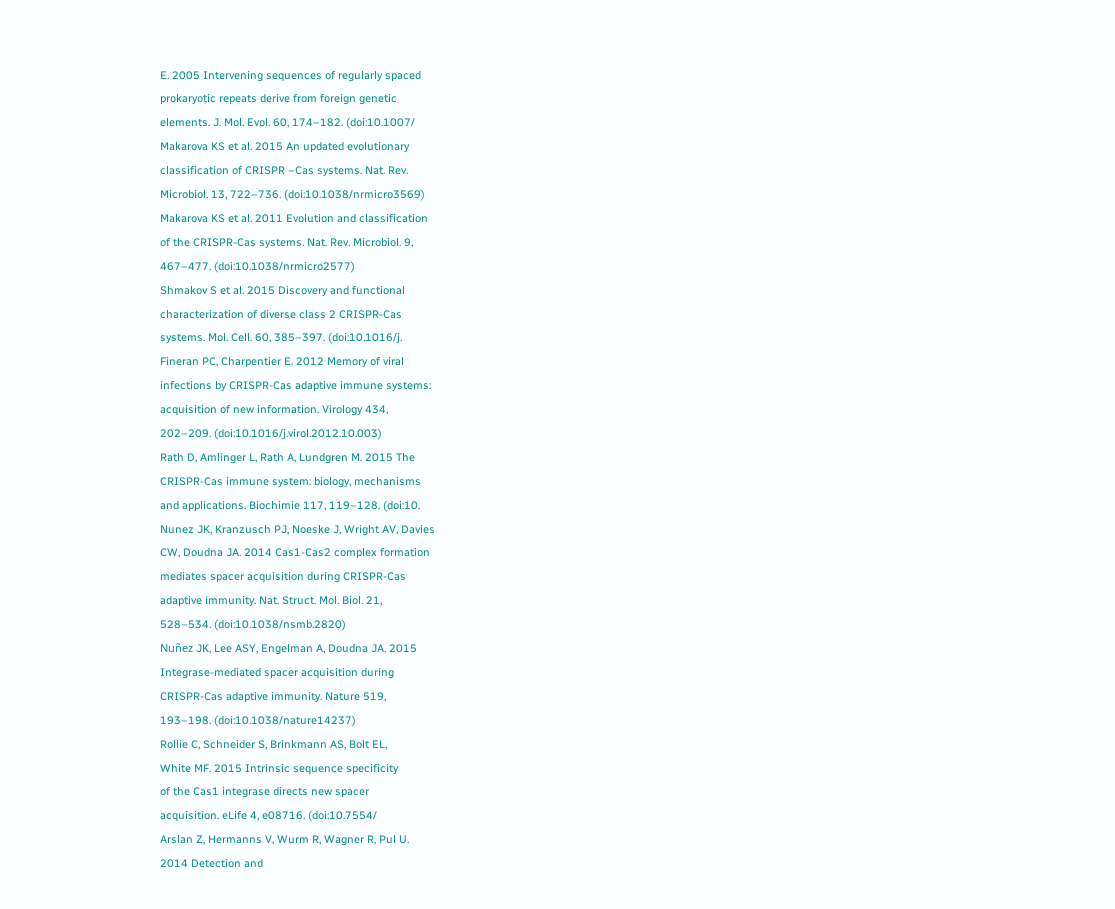E. 2005 Intervening sequences of regularly spaced
prokaryotic repeats derive from foreign genetic
elements. J. Mol. Evol. 60, 174–182. (doi:10.1007/
Makarova KS et al. 2015 An updated evolutionary
classification of CRISPR –Cas systems. Nat. Rev.
Microbiol. 13, 722–736. (doi:10.1038/nrmicro3569)
Makarova KS et al. 2011 Evolution and classification
of the CRISPR-Cas systems. Nat. Rev. Microbiol. 9,
467–477. (doi:10.1038/nrmicro2577)
Shmakov S et al. 2015 Discovery and functional
characterization of diverse class 2 CRISPR-Cas
systems. Mol. Cell. 60, 385–397. (doi:10.1016/j.
Fineran PC, Charpentier E. 2012 Memory of viral
infections by CRISPR-Cas adaptive immune systems:
acquisition of new information. Virology 434,
202–209. (doi:10.1016/j.virol.2012.10.003)
Rath D, Amlinger L, Rath A, Lundgren M. 2015 The
CRISPR-Cas immune system: biology, mechanisms
and applications. Biochimie 117, 119–128. (doi:10.
Nunez JK, Kranzusch PJ, Noeske J, Wright AV, Davies
CW, Doudna JA. 2014 Cas1-Cas2 complex formation
mediates spacer acquisition during CRISPR-Cas
adaptive immunity. Nat. Struct. Mol. Biol. 21,
528–534. (doi:10.1038/nsmb.2820)
Nuñez JK, Lee ASY, Engelman A, Doudna JA. 2015
Integrase-mediated spacer acquisition during
CRISPR-Cas adaptive immunity. Nature 519,
193–198. (doi:10.1038/nature14237)
Rollie C, Schneider S, Brinkmann AS, Bolt EL,
White MF. 2015 Intrinsic sequence specificity
of the Cas1 integrase directs new spacer
acquisition. eLife 4, e08716. (doi:10.7554/
Arslan Z, Hermanns V, Wurm R, Wagner R, Pul U.
2014 Detection and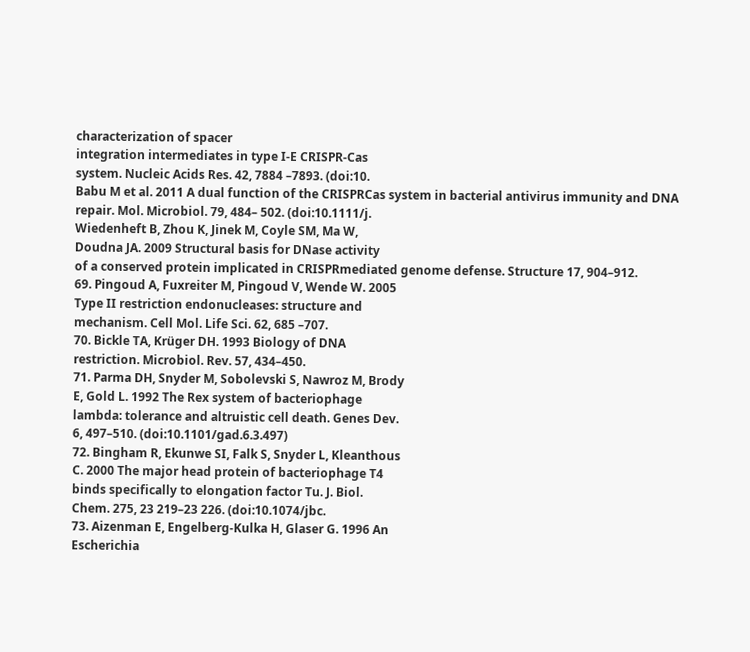characterization of spacer
integration intermediates in type I-E CRISPR-Cas
system. Nucleic Acids Res. 42, 7884 –7893. (doi:10.
Babu M et al. 2011 A dual function of the CRISPRCas system in bacterial antivirus immunity and DNA
repair. Mol. Microbiol. 79, 484– 502. (doi:10.1111/j.
Wiedenheft B, Zhou K, Jinek M, Coyle SM, Ma W,
Doudna JA. 2009 Structural basis for DNase activity
of a conserved protein implicated in CRISPRmediated genome defense. Structure 17, 904–912.
69. Pingoud A, Fuxreiter M, Pingoud V, Wende W. 2005
Type II restriction endonucleases: structure and
mechanism. Cell Mol. Life Sci. 62, 685 –707.
70. Bickle TA, Krüger DH. 1993 Biology of DNA
restriction. Microbiol. Rev. 57, 434–450.
71. Parma DH, Snyder M, Sobolevski S, Nawroz M, Brody
E, Gold L. 1992 The Rex system of bacteriophage
lambda: tolerance and altruistic cell death. Genes Dev.
6, 497–510. (doi:10.1101/gad.6.3.497)
72. Bingham R, Ekunwe SI, Falk S, Snyder L, Kleanthous
C. 2000 The major head protein of bacteriophage T4
binds specifically to elongation factor Tu. J. Biol.
Chem. 275, 23 219–23 226. (doi:10.1074/jbc.
73. Aizenman E, Engelberg-Kulka H, Glaser G. 1996 An
Escherichia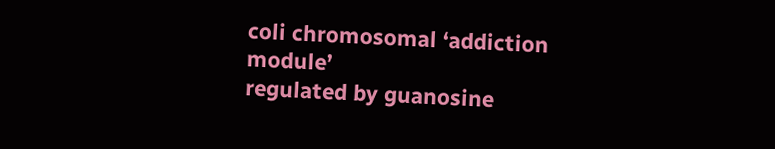coli chromosomal ‘addiction module’
regulated by guanosine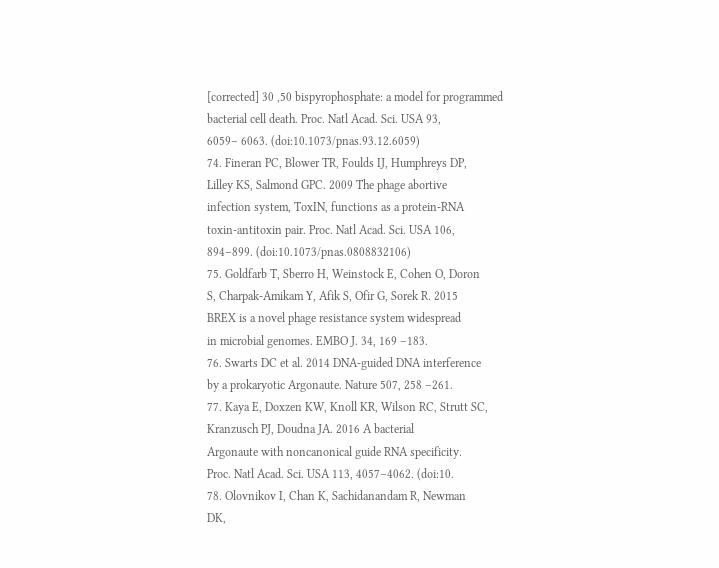[corrected] 30 ,50 bispyrophosphate: a model for programmed
bacterial cell death. Proc. Natl Acad. Sci. USA 93,
6059– 6063. (doi:10.1073/pnas.93.12.6059)
74. Fineran PC, Blower TR, Foulds IJ, Humphreys DP,
Lilley KS, Salmond GPC. 2009 The phage abortive
infection system, ToxIN, functions as a protein-RNA
toxin-antitoxin pair. Proc. Natl Acad. Sci. USA 106,
894–899. (doi:10.1073/pnas.0808832106)
75. Goldfarb T, Sberro H, Weinstock E, Cohen O, Doron
S, Charpak-Amikam Y, Afik S, Ofir G, Sorek R. 2015
BREX is a novel phage resistance system widespread
in microbial genomes. EMBO J. 34, 169 –183.
76. Swarts DC et al. 2014 DNA-guided DNA interference
by a prokaryotic Argonaute. Nature 507, 258 –261.
77. Kaya E, Doxzen KW, Knoll KR, Wilson RC, Strutt SC,
Kranzusch PJ, Doudna JA. 2016 A bacterial
Argonaute with noncanonical guide RNA specificity.
Proc. Natl Acad. Sci. USA 113, 4057–4062. (doi:10.
78. Olovnikov I, Chan K, Sachidanandam R, Newman
DK,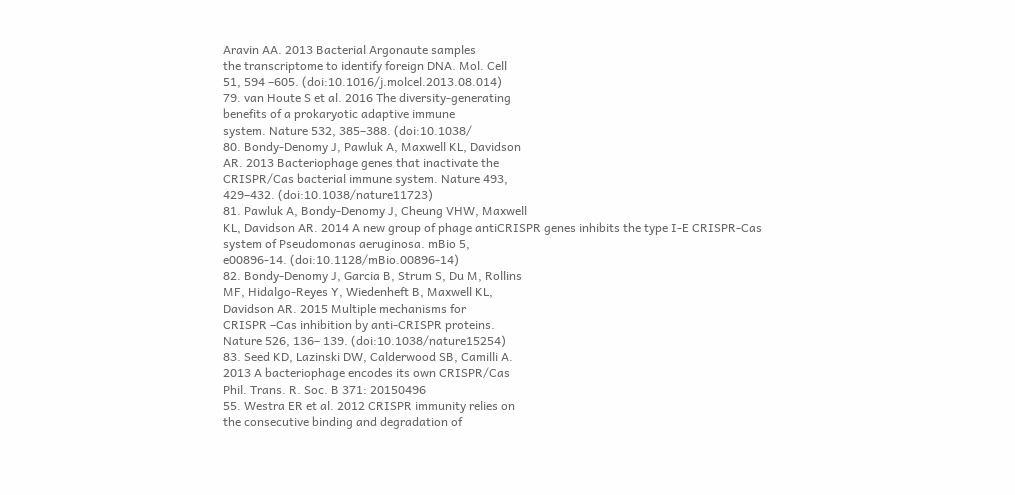Aravin AA. 2013 Bacterial Argonaute samples
the transcriptome to identify foreign DNA. Mol. Cell
51, 594 –605. (doi:10.1016/j.molcel.2013.08.014)
79. van Houte S et al. 2016 The diversity-generating
benefits of a prokaryotic adaptive immune
system. Nature 532, 385–388. (doi:10.1038/
80. Bondy-Denomy J, Pawluk A, Maxwell KL, Davidson
AR. 2013 Bacteriophage genes that inactivate the
CRISPR/Cas bacterial immune system. Nature 493,
429–432. (doi:10.1038/nature11723)
81. Pawluk A, Bondy-Denomy J, Cheung VHW, Maxwell
KL, Davidson AR. 2014 A new group of phage antiCRISPR genes inhibits the type I-E CRISPR-Cas
system of Pseudomonas aeruginosa. mBio 5,
e00896-14. (doi:10.1128/mBio.00896-14)
82. Bondy-Denomy J, Garcia B, Strum S, Du M, Rollins
MF, Hidalgo-Reyes Y, Wiedenheft B, Maxwell KL,
Davidson AR. 2015 Multiple mechanisms for
CRISPR –Cas inhibition by anti-CRISPR proteins.
Nature 526, 136– 139. (doi:10.1038/nature15254)
83. Seed KD, Lazinski DW, Calderwood SB, Camilli A.
2013 A bacteriophage encodes its own CRISPR/Cas
Phil. Trans. R. Soc. B 371: 20150496
55. Westra ER et al. 2012 CRISPR immunity relies on
the consecutive binding and degradation of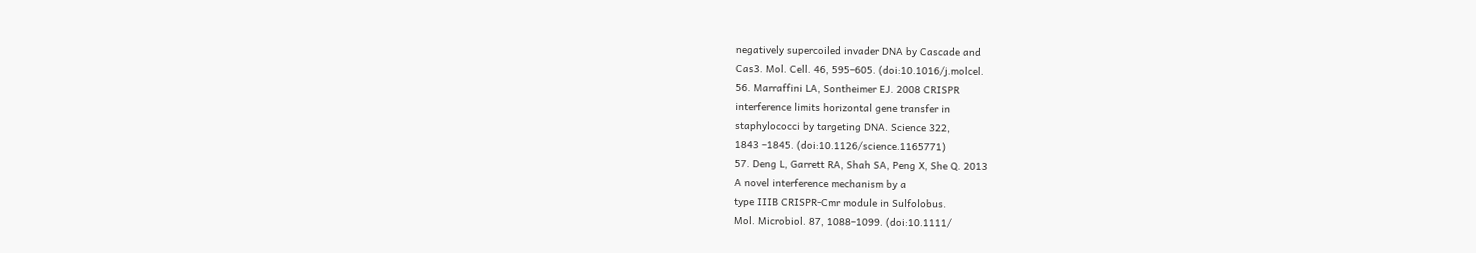negatively supercoiled invader DNA by Cascade and
Cas3. Mol. Cell. 46, 595–605. (doi:10.1016/j.molcel.
56. Marraffini LA, Sontheimer EJ. 2008 CRISPR
interference limits horizontal gene transfer in
staphylococci by targeting DNA. Science 322,
1843 –1845. (doi:10.1126/science.1165771)
57. Deng L, Garrett RA, Shah SA, Peng X, She Q. 2013
A novel interference mechanism by a
type IIIB CRISPR-Cmr module in Sulfolobus.
Mol. Microbiol. 87, 1088–1099. (doi:10.1111/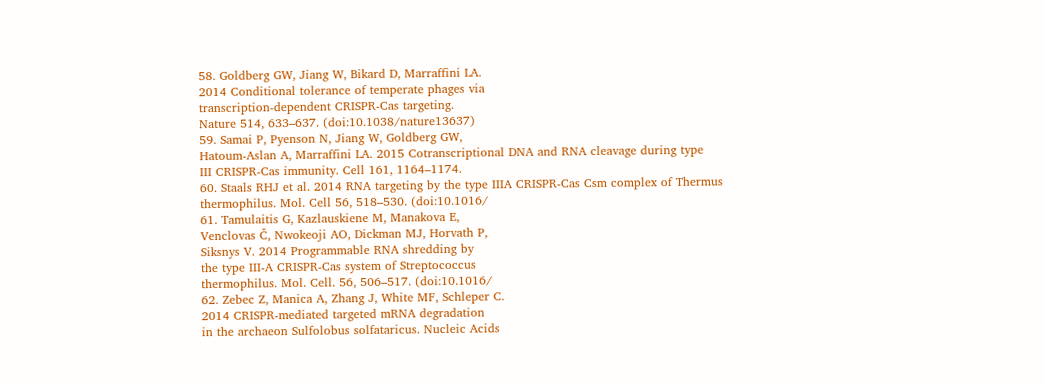58. Goldberg GW, Jiang W, Bikard D, Marraffini LA.
2014 Conditional tolerance of temperate phages via
transcription-dependent CRISPR-Cas targeting.
Nature 514, 633–637. (doi:10.1038/nature13637)
59. Samai P, Pyenson N, Jiang W, Goldberg GW,
Hatoum-Aslan A, Marraffini LA. 2015 Cotranscriptional DNA and RNA cleavage during type
III CRISPR-Cas immunity. Cell 161, 1164–1174.
60. Staals RHJ et al. 2014 RNA targeting by the type IIIA CRISPR-Cas Csm complex of Thermus
thermophilus. Mol. Cell 56, 518–530. (doi:10.1016/
61. Tamulaitis G, Kazlauskiene M, Manakova E,
Venclovas Č, Nwokeoji AO, Dickman MJ, Horvath P,
Siksnys V. 2014 Programmable RNA shredding by
the type III-A CRISPR-Cas system of Streptococcus
thermophilus. Mol. Cell. 56, 506–517. (doi:10.1016/
62. Zebec Z, Manica A, Zhang J, White MF, Schleper C.
2014 CRISPR-mediated targeted mRNA degradation
in the archaeon Sulfolobus solfataricus. Nucleic Acids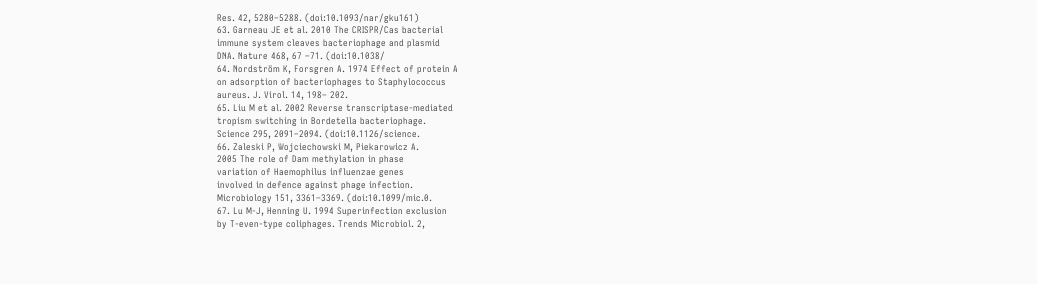Res. 42, 5280–5288. (doi:10.1093/nar/gku161)
63. Garneau JE et al. 2010 The CRISPR/Cas bacterial
immune system cleaves bacteriophage and plasmid
DNA. Nature 468, 67 –71. (doi:10.1038/
64. Nordström K, Forsgren A. 1974 Effect of protein A
on adsorption of bacteriophages to Staphylococcus
aureus. J. Virol. 14, 198– 202.
65. Liu M et al. 2002 Reverse transcriptase-mediated
tropism switching in Bordetella bacteriophage.
Science 295, 2091–2094. (doi:10.1126/science.
66. Zaleski P, Wojciechowski M, Piekarowicz A.
2005 The role of Dam methylation in phase
variation of Haemophilus influenzae genes
involved in defence against phage infection.
Microbiology 151, 3361–3369. (doi:10.1099/mic.0.
67. Lu M-J, Henning U. 1994 Superinfection exclusion
by T-even-type coliphages. Trends Microbiol. 2,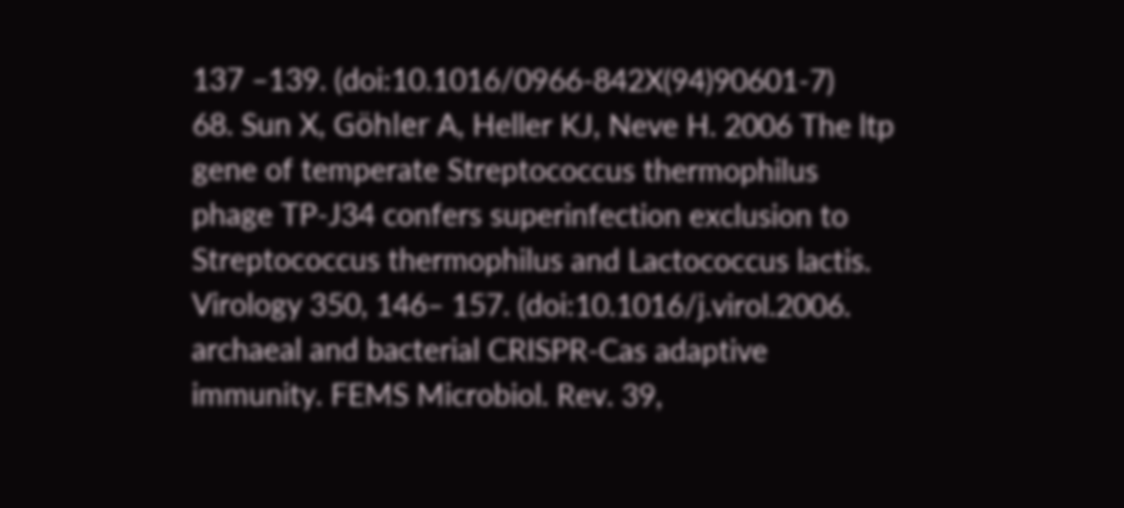137 –139. (doi:10.1016/0966-842X(94)90601-7)
68. Sun X, Göhler A, Heller KJ, Neve H. 2006 The ltp
gene of temperate Streptococcus thermophilus
phage TP-J34 confers superinfection exclusion to
Streptococcus thermophilus and Lactococcus lactis.
Virology 350, 146– 157. (doi:10.1016/j.virol.2006.
archaeal and bacterial CRISPR-Cas adaptive
immunity. FEMS Microbiol. Rev. 39,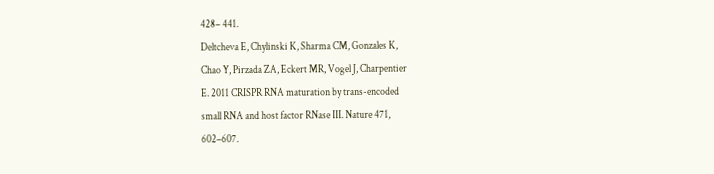428– 441.
Deltcheva E, Chylinski K, Sharma CM, Gonzales K,
Chao Y, Pirzada ZA, Eckert MR, Vogel J, Charpentier
E. 2011 CRISPR RNA maturation by trans-encoded
small RNA and host factor RNase III. Nature 471,
602–607.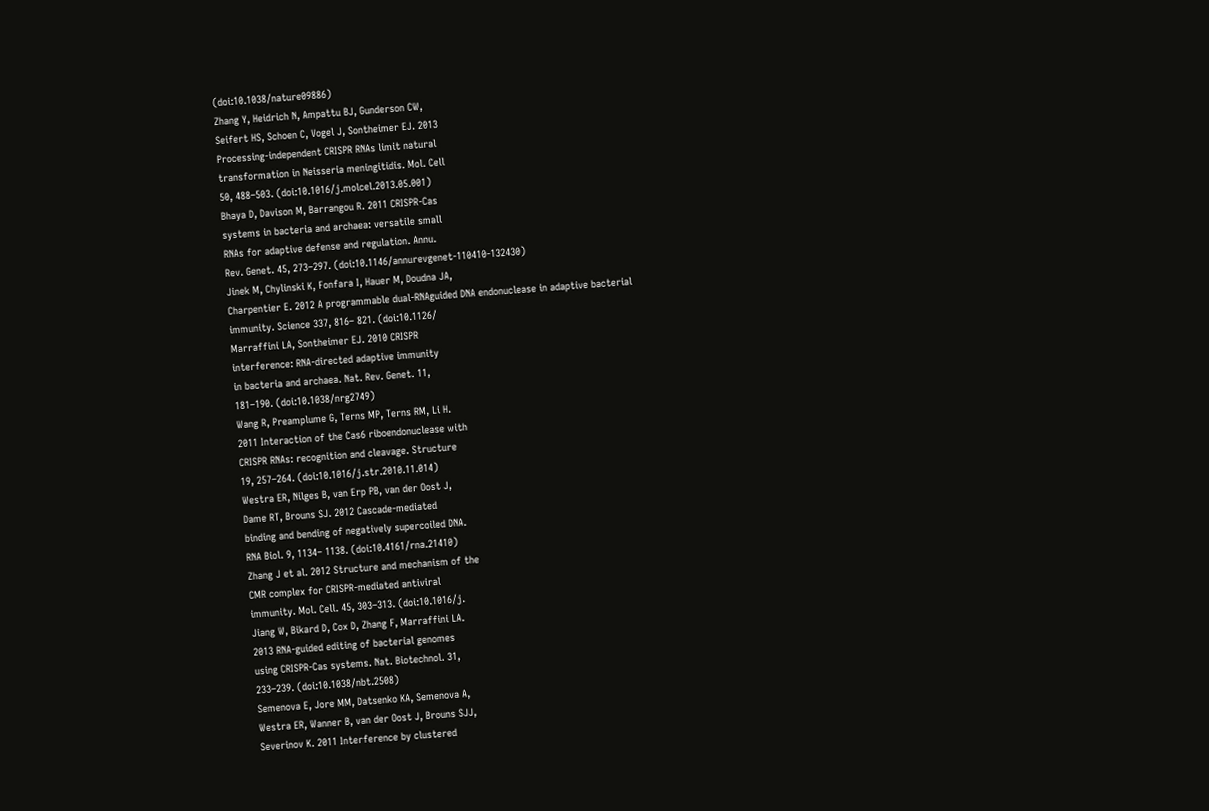(doi:10.1038/nature09886)
Zhang Y, Heidrich N, Ampattu BJ, Gunderson CW,
Seifert HS, Schoen C, Vogel J, Sontheimer EJ. 2013
Processing-independent CRISPR RNAs limit natural
transformation in Neisseria meningitidis. Mol. Cell
50, 488–503. (doi:10.1016/j.molcel.2013.05.001)
Bhaya D, Davison M, Barrangou R. 2011 CRISPR-Cas
systems in bacteria and archaea: versatile small
RNAs for adaptive defense and regulation. Annu.
Rev. Genet. 45, 273–297. (doi:10.1146/annurevgenet-110410-132430)
Jinek M, Chylinski K, Fonfara I, Hauer M, Doudna JA,
Charpentier E. 2012 A programmable dual-RNAguided DNA endonuclease in adaptive bacterial
immunity. Science 337, 816– 821. (doi:10.1126/
Marraffini LA, Sontheimer EJ. 2010 CRISPR
interference: RNA-directed adaptive immunity
in bacteria and archaea. Nat. Rev. Genet. 11,
181–190. (doi:10.1038/nrg2749)
Wang R, Preamplume G, Terns MP, Terns RM, Li H.
2011 Interaction of the Cas6 riboendonuclease with
CRISPR RNAs: recognition and cleavage. Structure
19, 257–264. (doi:10.1016/j.str.2010.11.014)
Westra ER, Nilges B, van Erp PB, van der Oost J,
Dame RT, Brouns SJ. 2012 Cascade-mediated
binding and bending of negatively supercoiled DNA.
RNA Biol. 9, 1134– 1138. (doi:10.4161/rna.21410)
Zhang J et al. 2012 Structure and mechanism of the
CMR complex for CRISPR-mediated antiviral
immunity. Mol. Cell. 45, 303–313. (doi:10.1016/j.
Jiang W, Bikard D, Cox D, Zhang F, Marraffini LA.
2013 RNA-guided editing of bacterial genomes
using CRISPR-Cas systems. Nat. Biotechnol. 31,
233–239. (doi:10.1038/nbt.2508)
Semenova E, Jore MM, Datsenko KA, Semenova A,
Westra ER, Wanner B, van der Oost J, Brouns SJJ,
Severinov K. 2011 Interference by clustered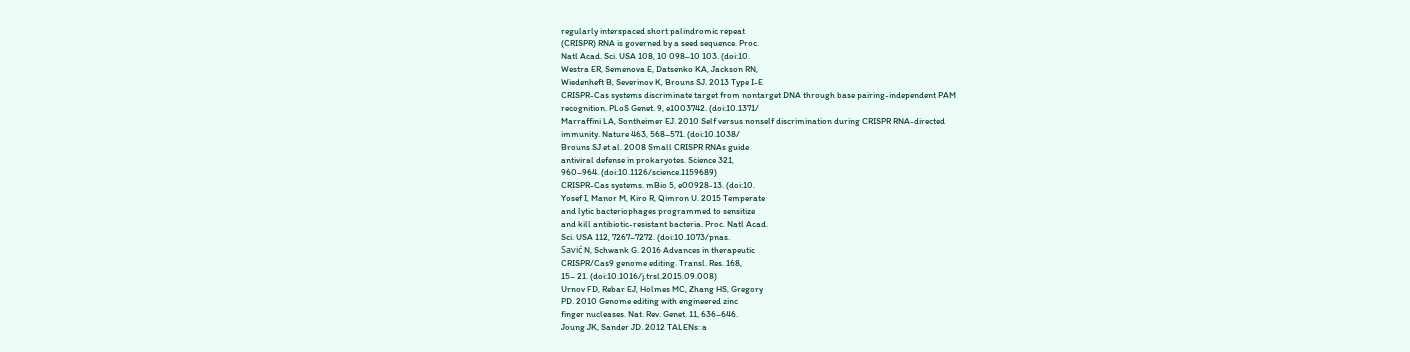regularly interspaced short palindromic repeat
(CRISPR) RNA is governed by a seed sequence. Proc.
Natl Acad. Sci. USA 108, 10 098–10 103. (doi:10.
Westra ER, Semenova E, Datsenko KA, Jackson RN,
Wiedenheft B, Severinov K, Brouns SJ. 2013 Type I-E
CRISPR-Cas systems discriminate target from nontarget DNA through base pairing-independent PAM
recognition. PLoS Genet. 9, e1003742. (doi:10.1371/
Marraffini LA, Sontheimer EJ. 2010 Self versus nonself discrimination during CRISPR RNA-directed
immunity. Nature 463, 568–571. (doi:10.1038/
Brouns SJ et al. 2008 Small CRISPR RNAs guide
antiviral defense in prokaryotes. Science 321,
960–964. (doi:10.1126/science.1159689)
CRISPR-Cas systems. mBio 5, e00928-13. (doi:10.
Yosef I, Manor M, Kiro R, Qimron U. 2015 Temperate
and lytic bacteriophages programmed to sensitize
and kill antibiotic-resistant bacteria. Proc. Natl Acad.
Sci. USA 112, 7267–7272. (doi:10.1073/pnas.
Savić N, Schwank G. 2016 Advances in therapeutic
CRISPR/Cas9 genome editing. Transl. Res. 168,
15– 21. (doi:10.1016/j.trsl.2015.09.008)
Urnov FD, Rebar EJ, Holmes MC, Zhang HS, Gregory
PD. 2010 Genome editing with engineered zinc
finger nucleases. Nat. Rev. Genet. 11, 636–646.
Joung JK, Sander JD. 2012 TALENs: a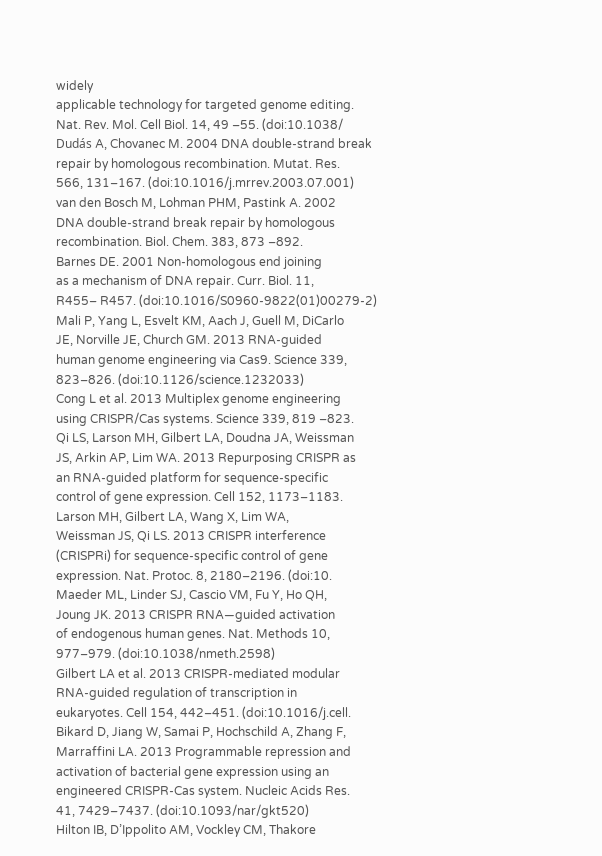widely
applicable technology for targeted genome editing.
Nat. Rev. Mol. Cell Biol. 14, 49 –55. (doi:10.1038/
Dudás A, Chovanec M. 2004 DNA double-strand break
repair by homologous recombination. Mutat. Res.
566, 131–167. (doi:10.1016/j.mrrev.2003.07.001)
van den Bosch M, Lohman PHM, Pastink A. 2002
DNA double-strand break repair by homologous
recombination. Biol. Chem. 383, 873 –892.
Barnes DE. 2001 Non-homologous end joining
as a mechanism of DNA repair. Curr. Biol. 11,
R455– R457. (doi:10.1016/S0960-9822(01)00279-2)
Mali P, Yang L, Esvelt KM, Aach J, Guell M, DiCarlo
JE, Norville JE, Church GM. 2013 RNA-guided
human genome engineering via Cas9. Science 339,
823–826. (doi:10.1126/science.1232033)
Cong L et al. 2013 Multiplex genome engineering
using CRISPR/Cas systems. Science 339, 819 –823.
Qi LS, Larson MH, Gilbert LA, Doudna JA, Weissman
JS, Arkin AP, Lim WA. 2013 Repurposing CRISPR as
an RNA-guided platform for sequence-specific
control of gene expression. Cell 152, 1173–1183.
Larson MH, Gilbert LA, Wang X, Lim WA,
Weissman JS, Qi LS. 2013 CRISPR interference
(CRISPRi) for sequence-specific control of gene
expression. Nat. Protoc. 8, 2180–2196. (doi:10.
Maeder ML, Linder SJ, Cascio VM, Fu Y, Ho QH,
Joung JK. 2013 CRISPR RNA—guided activation
of endogenous human genes. Nat. Methods 10,
977–979. (doi:10.1038/nmeth.2598)
Gilbert LA et al. 2013 CRISPR-mediated modular
RNA-guided regulation of transcription in
eukaryotes. Cell 154, 442–451. (doi:10.1016/j.cell.
Bikard D, Jiang W, Samai P, Hochschild A, Zhang F,
Marraffini LA. 2013 Programmable repression and
activation of bacterial gene expression using an
engineered CRISPR-Cas system. Nucleic Acids Res.
41, 7429–7437. (doi:10.1093/nar/gkt520)
Hilton IB, D’Ippolito AM, Vockley CM, Thakore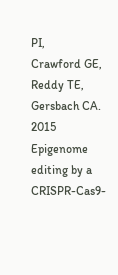PI,
Crawford GE, Reddy TE, Gersbach CA. 2015
Epigenome editing by a CRISPR-Cas9-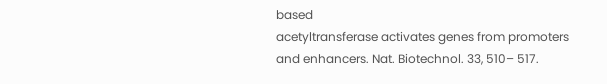based
acetyltransferase activates genes from promoters
and enhancers. Nat. Biotechnol. 33, 510– 517.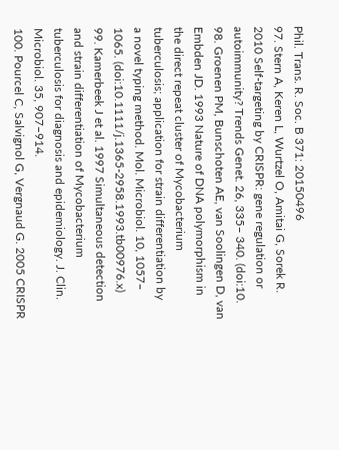Phil. Trans. R. Soc. B 371: 20150496
97. Stern A, Keren L, Wurtzel O, Amitai G, Sorek R.
2010 Self-targeting by CRISPR: gene regulation or
autoimmunity? Trends Genet. 26, 335– 340. (doi:10.
98. Groenen PM, Bunschoten AE, van Soolingen D, van
Embden JD. 1993 Nature of DNA polymorphism in
the direct repeat cluster of Mycobacterium
tuberculosis; application for strain differentiation by
a novel typing method. Mol. Microbiol. 10, 1057–
1065. (doi:10.1111/j.1365-2958.1993.tb00976.x)
99. Kamerbeek J et al. 1997 Simultaneous detection
and strain differentiation of Mycobacterium
tuberculosis for diagnosis and epidemiology. J. Clin.
Microbiol. 35, 907–914.
100. Pourcel C, Salvignol G, Vergnaud G. 2005 CRISPR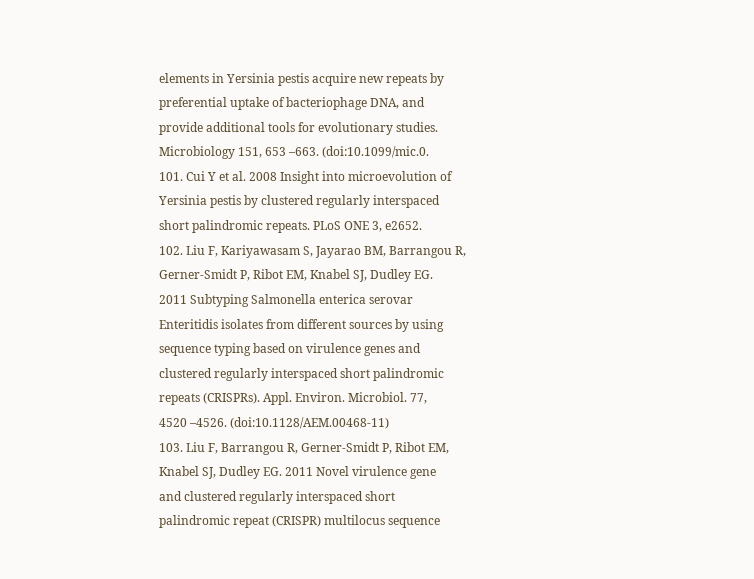elements in Yersinia pestis acquire new repeats by
preferential uptake of bacteriophage DNA, and
provide additional tools for evolutionary studies.
Microbiology 151, 653 –663. (doi:10.1099/mic.0.
101. Cui Y et al. 2008 Insight into microevolution of
Yersinia pestis by clustered regularly interspaced
short palindromic repeats. PLoS ONE 3, e2652.
102. Liu F, Kariyawasam S, Jayarao BM, Barrangou R,
Gerner-Smidt P, Ribot EM, Knabel SJ, Dudley EG.
2011 Subtyping Salmonella enterica serovar
Enteritidis isolates from different sources by using
sequence typing based on virulence genes and
clustered regularly interspaced short palindromic
repeats (CRISPRs). Appl. Environ. Microbiol. 77,
4520 –4526. (doi:10.1128/AEM.00468-11)
103. Liu F, Barrangou R, Gerner-Smidt P, Ribot EM,
Knabel SJ, Dudley EG. 2011 Novel virulence gene
and clustered regularly interspaced short
palindromic repeat (CRISPR) multilocus sequence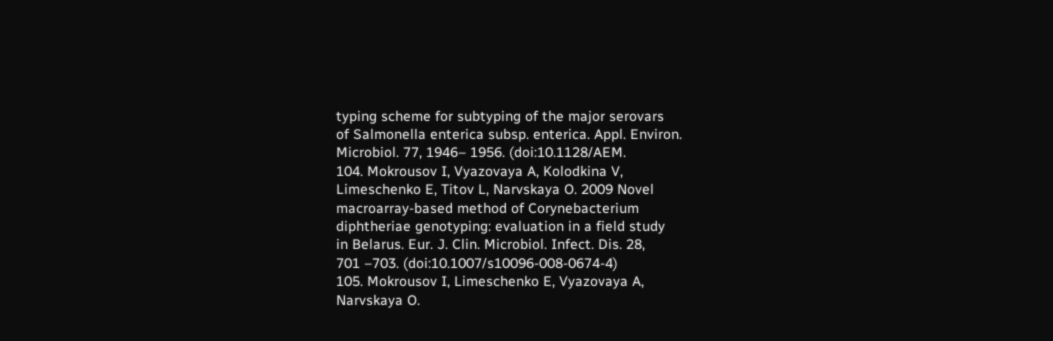typing scheme for subtyping of the major serovars
of Salmonella enterica subsp. enterica. Appl. Environ.
Microbiol. 77, 1946– 1956. (doi:10.1128/AEM.
104. Mokrousov I, Vyazovaya A, Kolodkina V,
Limeschenko E, Titov L, Narvskaya O. 2009 Novel
macroarray-based method of Corynebacterium
diphtheriae genotyping: evaluation in a field study
in Belarus. Eur. J. Clin. Microbiol. Infect. Dis. 28,
701 –703. (doi:10.1007/s10096-008-0674-4)
105. Mokrousov I, Limeschenko E, Vyazovaya A,
Narvskaya O.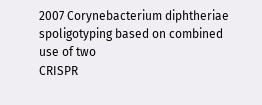2007 Corynebacterium diphtheriae
spoligotyping based on combined use of two
CRISPR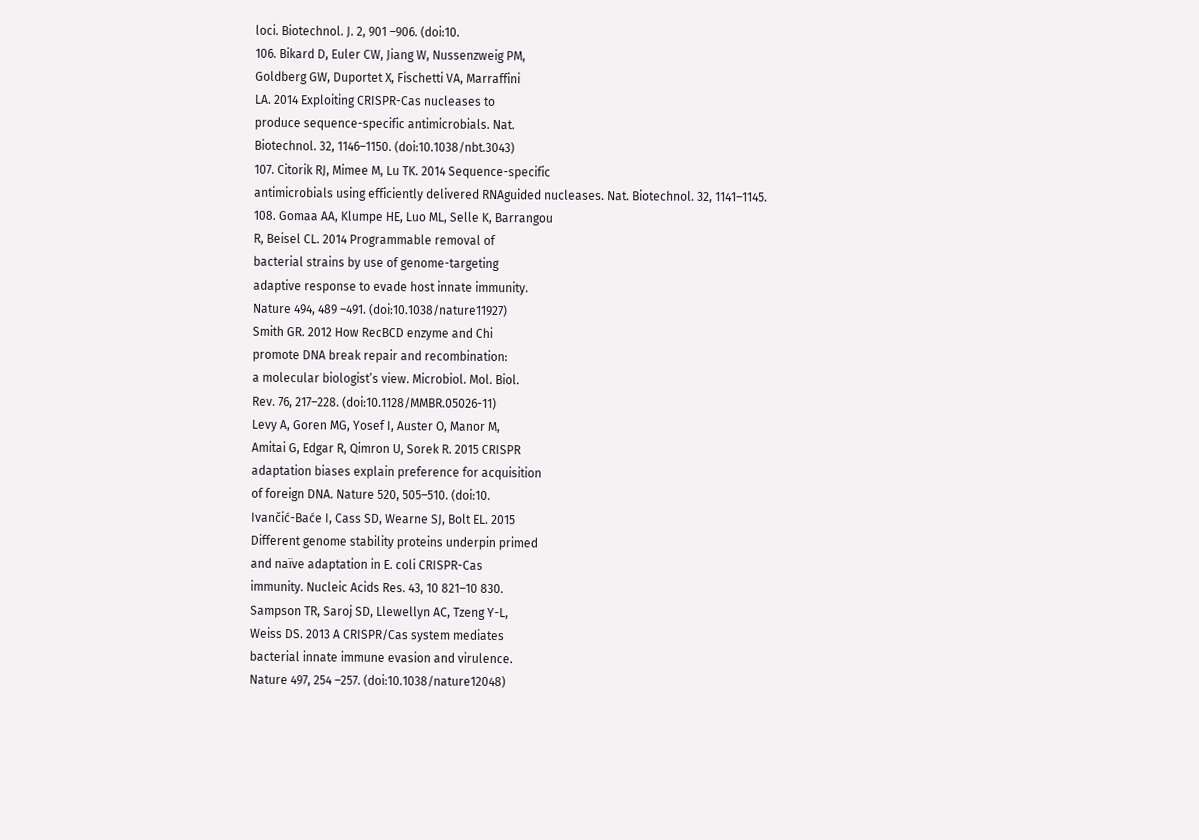loci. Biotechnol. J. 2, 901 –906. (doi:10.
106. Bikard D, Euler CW, Jiang W, Nussenzweig PM,
Goldberg GW, Duportet X, Fischetti VA, Marraffini
LA. 2014 Exploiting CRISPR-Cas nucleases to
produce sequence-specific antimicrobials. Nat.
Biotechnol. 32, 1146–1150. (doi:10.1038/nbt.3043)
107. Citorik RJ, Mimee M, Lu TK. 2014 Sequence-specific
antimicrobials using efficiently delivered RNAguided nucleases. Nat. Biotechnol. 32, 1141–1145.
108. Gomaa AA, Klumpe HE, Luo ML, Selle K, Barrangou
R, Beisel CL. 2014 Programmable removal of
bacterial strains by use of genome-targeting
adaptive response to evade host innate immunity.
Nature 494, 489 –491. (doi:10.1038/nature11927)
Smith GR. 2012 How RecBCD enzyme and Chi
promote DNA break repair and recombination:
a molecular biologist’s view. Microbiol. Mol. Biol.
Rev. 76, 217–228. (doi:10.1128/MMBR.05026-11)
Levy A, Goren MG, Yosef I, Auster O, Manor M,
Amitai G, Edgar R, Qimron U, Sorek R. 2015 CRISPR
adaptation biases explain preference for acquisition
of foreign DNA. Nature 520, 505–510. (doi:10.
Ivančić-Baće I, Cass SD, Wearne SJ, Bolt EL. 2015
Different genome stability proteins underpin primed
and naı̈ve adaptation in E. coli CRISPR-Cas
immunity. Nucleic Acids Res. 43, 10 821–10 830.
Sampson TR, Saroj SD, Llewellyn AC, Tzeng Y-L,
Weiss DS. 2013 A CRISPR/Cas system mediates
bacterial innate immune evasion and virulence.
Nature 497, 254 –257. (doi:10.1038/nature12048)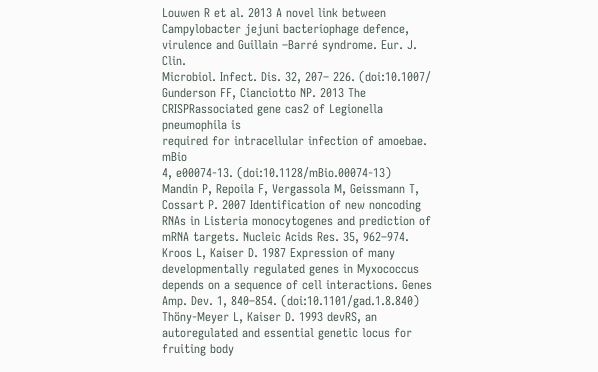Louwen R et al. 2013 A novel link between
Campylobacter jejuni bacteriophage defence,
virulence and Guillain –Barré syndrome. Eur. J. Clin.
Microbiol. Infect. Dis. 32, 207– 226. (doi:10.1007/
Gunderson FF, Cianciotto NP. 2013 The CRISPRassociated gene cas2 of Legionella pneumophila is
required for intracellular infection of amoebae. mBio
4, e00074-13. (doi:10.1128/mBio.00074-13)
Mandin P, Repoila F, Vergassola M, Geissmann T,
Cossart P. 2007 Identification of new noncoding
RNAs in Listeria monocytogenes and prediction of
mRNA targets. Nucleic Acids Res. 35, 962–974.
Kroos L, Kaiser D. 1987 Expression of many
developmentally regulated genes in Myxococcus
depends on a sequence of cell interactions. Genes
Amp. Dev. 1, 840–854. (doi:10.1101/gad.1.8.840)
Thöny-Meyer L, Kaiser D. 1993 devRS, an
autoregulated and essential genetic locus for
fruiting body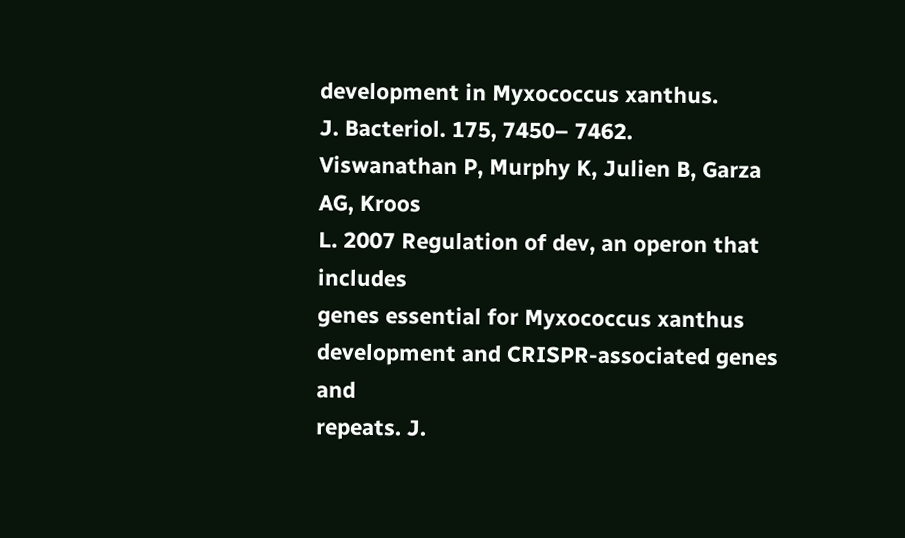development in Myxococcus xanthus.
J. Bacteriol. 175, 7450– 7462.
Viswanathan P, Murphy K, Julien B, Garza AG, Kroos
L. 2007 Regulation of dev, an operon that includes
genes essential for Myxococcus xanthus
development and CRISPR-associated genes and
repeats. J.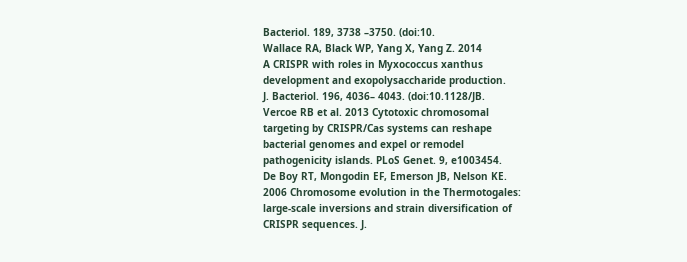Bacteriol. 189, 3738 –3750. (doi:10.
Wallace RA, Black WP, Yang X, Yang Z. 2014
A CRISPR with roles in Myxococcus xanthus
development and exopolysaccharide production.
J. Bacteriol. 196, 4036– 4043. (doi:10.1128/JB.
Vercoe RB et al. 2013 Cytotoxic chromosomal
targeting by CRISPR/Cas systems can reshape
bacterial genomes and expel or remodel
pathogenicity islands. PLoS Genet. 9, e1003454.
De Boy RT, Mongodin EF, Emerson JB, Nelson KE.
2006 Chromosome evolution in the Thermotogales:
large-scale inversions and strain diversification of
CRISPR sequences. J.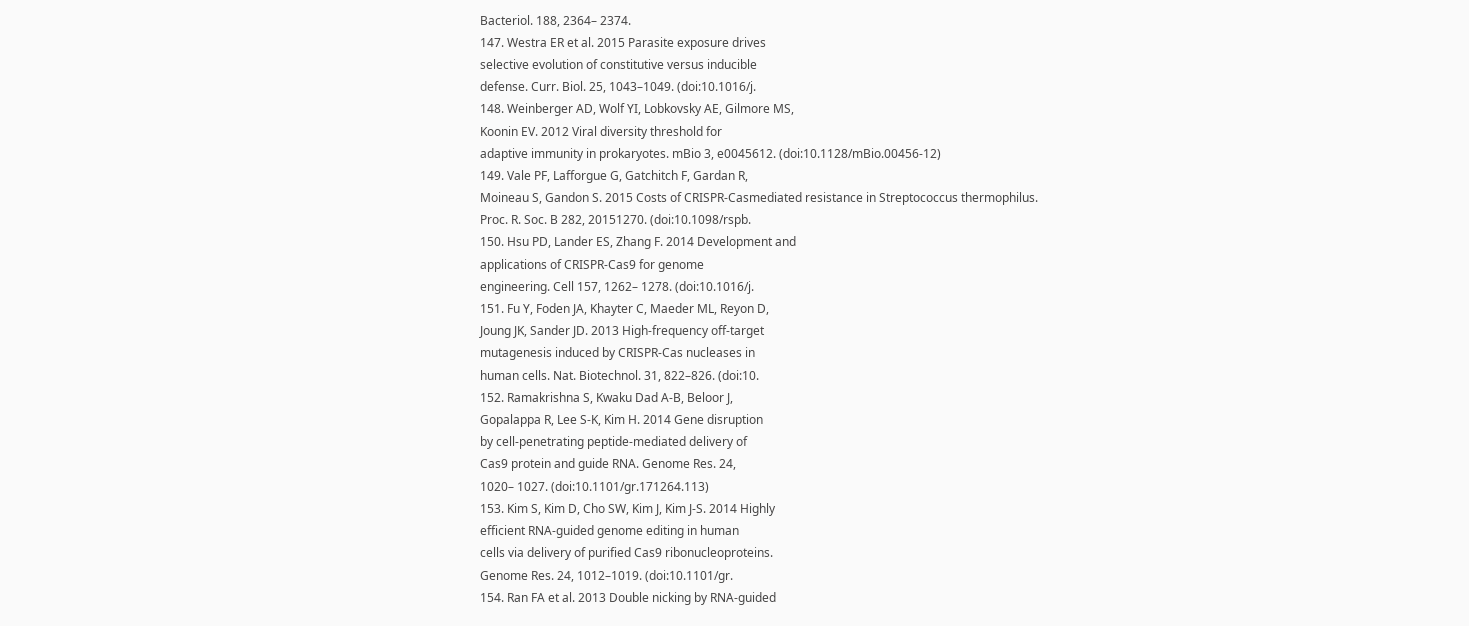Bacteriol. 188, 2364– 2374.
147. Westra ER et al. 2015 Parasite exposure drives
selective evolution of constitutive versus inducible
defense. Curr. Biol. 25, 1043–1049. (doi:10.1016/j.
148. Weinberger AD, Wolf YI, Lobkovsky AE, Gilmore MS,
Koonin EV. 2012 Viral diversity threshold for
adaptive immunity in prokaryotes. mBio 3, e0045612. (doi:10.1128/mBio.00456-12)
149. Vale PF, Lafforgue G, Gatchitch F, Gardan R,
Moineau S, Gandon S. 2015 Costs of CRISPR-Casmediated resistance in Streptococcus thermophilus.
Proc. R. Soc. B 282, 20151270. (doi:10.1098/rspb.
150. Hsu PD, Lander ES, Zhang F. 2014 Development and
applications of CRISPR-Cas9 for genome
engineering. Cell 157, 1262– 1278. (doi:10.1016/j.
151. Fu Y, Foden JA, Khayter C, Maeder ML, Reyon D,
Joung JK, Sander JD. 2013 High-frequency off-target
mutagenesis induced by CRISPR-Cas nucleases in
human cells. Nat. Biotechnol. 31, 822–826. (doi:10.
152. Ramakrishna S, Kwaku Dad A-B, Beloor J,
Gopalappa R, Lee S-K, Kim H. 2014 Gene disruption
by cell-penetrating peptide-mediated delivery of
Cas9 protein and guide RNA. Genome Res. 24,
1020– 1027. (doi:10.1101/gr.171264.113)
153. Kim S, Kim D, Cho SW, Kim J, Kim J-S. 2014 Highly
efficient RNA-guided genome editing in human
cells via delivery of purified Cas9 ribonucleoproteins.
Genome Res. 24, 1012–1019. (doi:10.1101/gr.
154. Ran FA et al. 2013 Double nicking by RNA-guided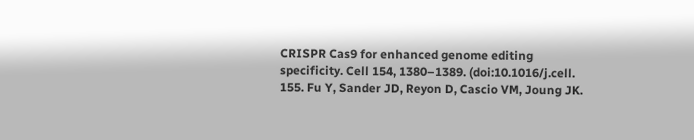CRISPR Cas9 for enhanced genome editing
specificity. Cell 154, 1380–1389. (doi:10.1016/j.cell.
155. Fu Y, Sander JD, Reyon D, Cascio VM, Joung JK.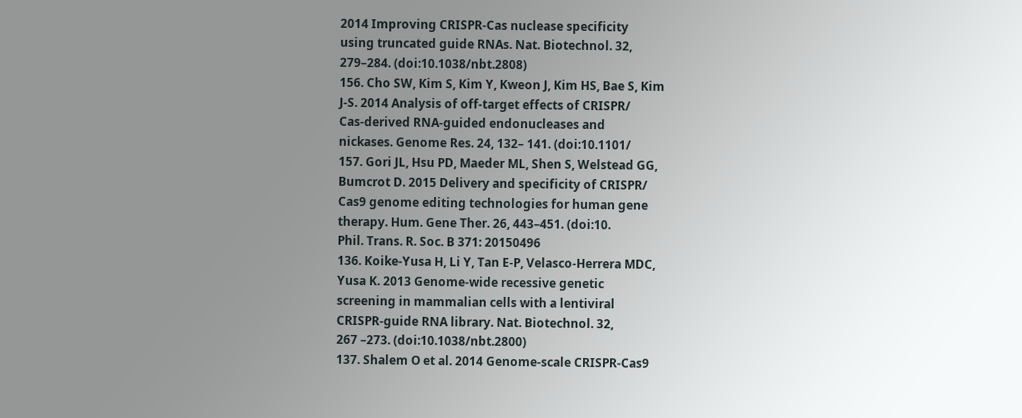2014 Improving CRISPR-Cas nuclease specificity
using truncated guide RNAs. Nat. Biotechnol. 32,
279–284. (doi:10.1038/nbt.2808)
156. Cho SW, Kim S, Kim Y, Kweon J, Kim HS, Bae S, Kim
J-S. 2014 Analysis of off-target effects of CRISPR/
Cas-derived RNA-guided endonucleases and
nickases. Genome Res. 24, 132– 141. (doi:10.1101/
157. Gori JL, Hsu PD, Maeder ML, Shen S, Welstead GG,
Bumcrot D. 2015 Delivery and specificity of CRISPR/
Cas9 genome editing technologies for human gene
therapy. Hum. Gene Ther. 26, 443–451. (doi:10.
Phil. Trans. R. Soc. B 371: 20150496
136. Koike-Yusa H, Li Y, Tan E-P, Velasco-Herrera MDC,
Yusa K. 2013 Genome-wide recessive genetic
screening in mammalian cells with a lentiviral
CRISPR-guide RNA library. Nat. Biotechnol. 32,
267 –273. (doi:10.1038/nbt.2800)
137. Shalem O et al. 2014 Genome-scale CRISPR-Cas9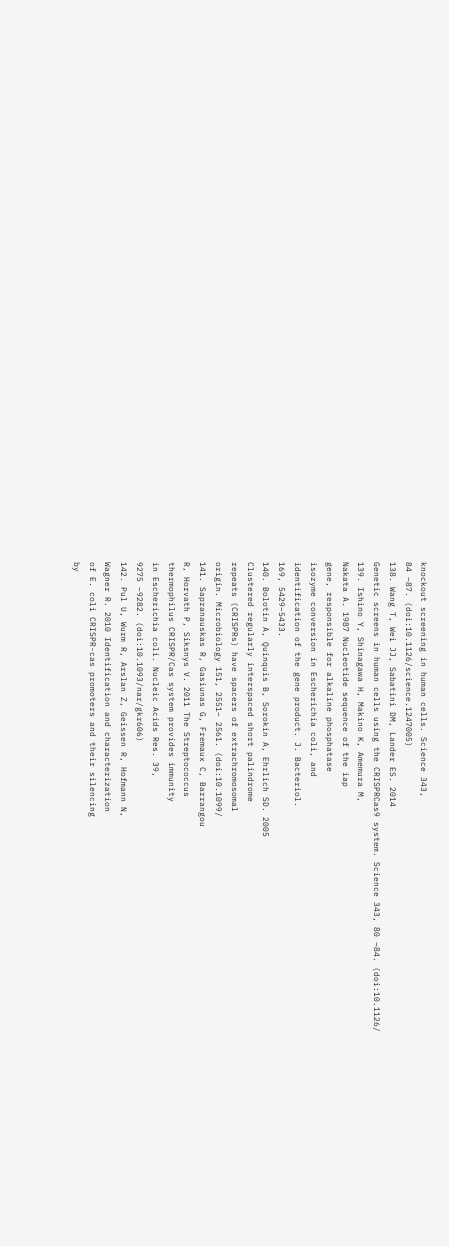knockout screening in human cells. Science 343,
84 –87. (doi:10.1126/science.1247005)
138. Wang T, Wei JJ, Sabatini DM, Lander ES. 2014
Genetic screens in human cells using the CRISPRCas9 system. Science 343, 80 –84. (doi:10.1126/
139. Ishino Y, Shinagawa H, Makino K, Amemura M,
Nakata A. 1987 Nucleotide sequence of the iap
gene, responsible for alkaline phosphatase
isozyme conversion in Escherichia coli, and
identification of the gene product. J. Bacteriol.
169, 5429–5433.
140. Bolotin A, Quinquis B, Sorokin A, Ehrlich SD. 2005
Clustered regularly interspaced short palindrome
repeats (CRISPRs) have spacers of extrachromosomal
origin. Microbiology 151, 2551– 2561. (doi:10.1099/
141. Sapranauskas R, Gasiunas G, Fremaux C, Barrangou
R, Horvath P, Siksnys V. 2011 The Streptococcus
thermophilus CRISPR/Cas system provides immunity
in Escherichia coli. Nucleic Acids Res. 39,
9275 –9282. (doi:10.1093/nar/gkr606)
142. Pul U, Wurm R, Arslan Z, Geissen R, Hofmann N,
Wagner R. 2010 Identification and characterization
of E. coli CRISPR-cas promoters and their silencing
by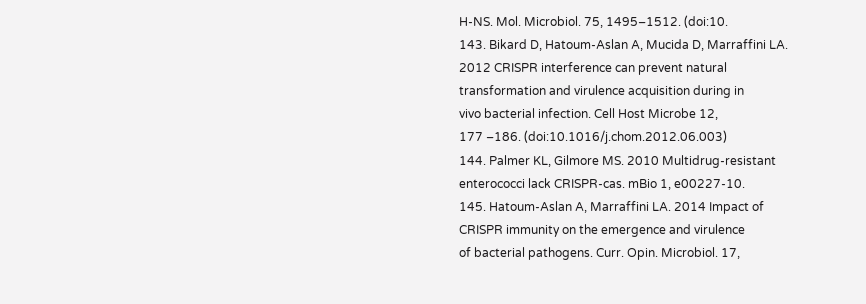H-NS. Mol. Microbiol. 75, 1495–1512. (doi:10.
143. Bikard D, Hatoum-Aslan A, Mucida D, Marraffini LA.
2012 CRISPR interference can prevent natural
transformation and virulence acquisition during in
vivo bacterial infection. Cell Host Microbe 12,
177 –186. (doi:10.1016/j.chom.2012.06.003)
144. Palmer KL, Gilmore MS. 2010 Multidrug-resistant
enterococci lack CRISPR-cas. mBio 1, e00227-10.
145. Hatoum-Aslan A, Marraffini LA. 2014 Impact of
CRISPR immunity on the emergence and virulence
of bacterial pathogens. Curr. Opin. Microbiol. 17,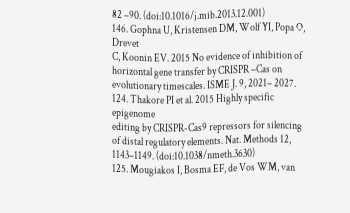82 –90. (doi:10.1016/j.mib.2013.12.001)
146. Gophna U, Kristensen DM, Wolf YI, Popa O, Drevet
C, Koonin EV. 2015 No evidence of inhibition of
horizontal gene transfer by CRISPR –Cas on
evolutionary timescales. ISME J. 9, 2021– 2027.
124. Thakore PI et al. 2015 Highly specific epigenome
editing by CRISPR-Cas9 repressors for silencing
of distal regulatory elements. Nat. Methods 12,
1143–1149. (doi:10.1038/nmeth.3630)
125. Mougiakos I, Bosma EF, de Vos WM, van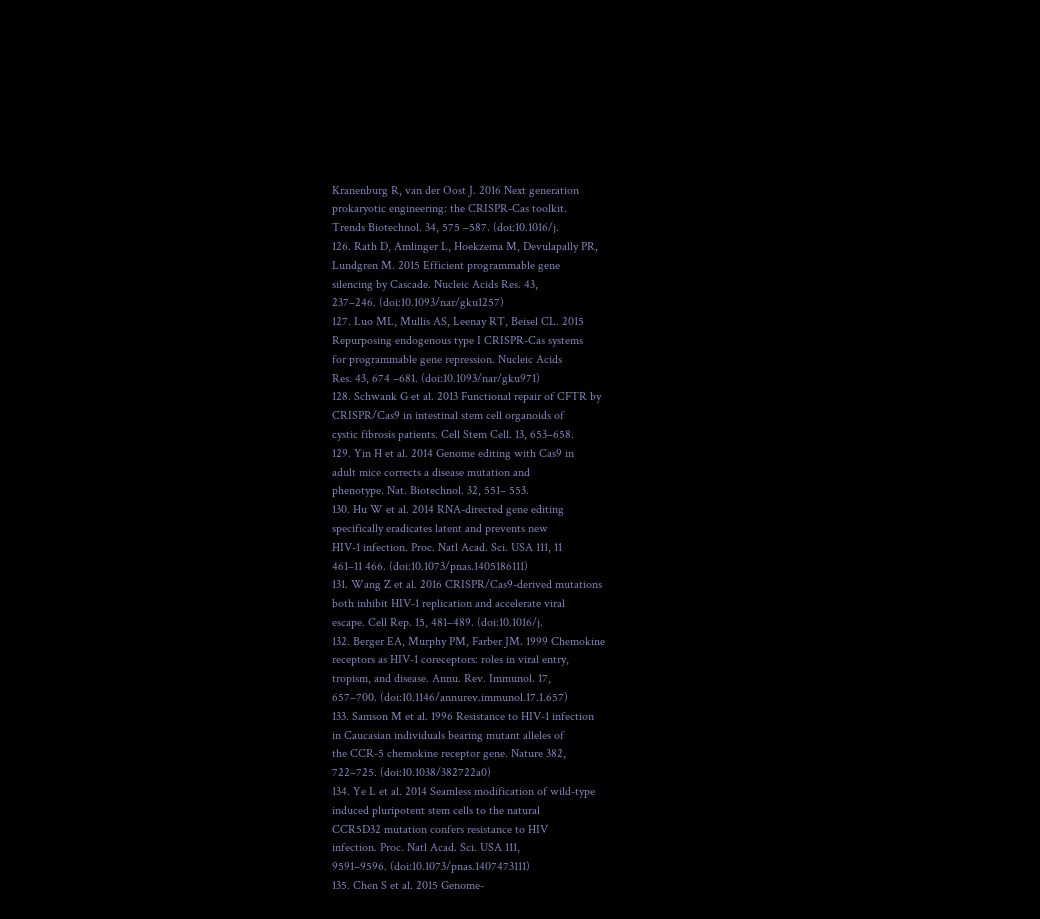Kranenburg R, van der Oost J. 2016 Next generation
prokaryotic engineering: the CRISPR-Cas toolkit.
Trends Biotechnol. 34, 575 –587. (doi:10.1016/j.
126. Rath D, Amlinger L, Hoekzema M, Devulapally PR,
Lundgren M. 2015 Efficient programmable gene
silencing by Cascade. Nucleic Acids Res. 43,
237–246. (doi:10.1093/nar/gku1257)
127. Luo ML, Mullis AS, Leenay RT, Beisel CL. 2015
Repurposing endogenous type I CRISPR-Cas systems
for programmable gene repression. Nucleic Acids
Res. 43, 674 –681. (doi:10.1093/nar/gku971)
128. Schwank G et al. 2013 Functional repair of CFTR by
CRISPR/Cas9 in intestinal stem cell organoids of
cystic fibrosis patients. Cell Stem Cell. 13, 653–658.
129. Yin H et al. 2014 Genome editing with Cas9 in
adult mice corrects a disease mutation and
phenotype. Nat. Biotechnol. 32, 551– 553.
130. Hu W et al. 2014 RNA-directed gene editing
specifically eradicates latent and prevents new
HIV-1 infection. Proc. Natl Acad. Sci. USA 111, 11
461–11 466. (doi:10.1073/pnas.1405186111)
131. Wang Z et al. 2016 CRISPR/Cas9-derived mutations
both inhibit HIV-1 replication and accelerate viral
escape. Cell Rep. 15, 481–489. (doi:10.1016/j.
132. Berger EA, Murphy PM, Farber JM. 1999 Chemokine
receptors as HIV-1 coreceptors: roles in viral entry,
tropism, and disease. Annu. Rev. Immunol. 17,
657–700. (doi:10.1146/annurev.immunol.17.1.657)
133. Samson M et al. 1996 Resistance to HIV-1 infection
in Caucasian individuals bearing mutant alleles of
the CCR-5 chemokine receptor gene. Nature 382,
722–725. (doi:10.1038/382722a0)
134. Ye L et al. 2014 Seamless modification of wild-type
induced pluripotent stem cells to the natural
CCR5D32 mutation confers resistance to HIV
infection. Proc. Natl Acad. Sci. USA 111,
9591–9596. (doi:10.1073/pnas.1407473111)
135. Chen S et al. 2015 Genome-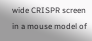wide CRISPR screen
in a mouse model of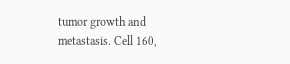tumor growth and
metastasis. Cell 160,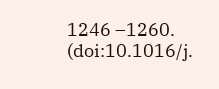1246 –1260. (doi:10.1016/j.